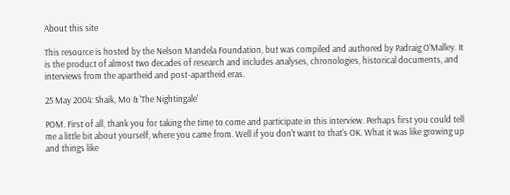About this site

This resource is hosted by the Nelson Mandela Foundation, but was compiled and authored by Padraig O’Malley. It is the product of almost two decades of research and includes analyses, chronologies, historical documents, and interviews from the apartheid and post-apartheid eras.

25 May 2004: Shaik, Mo & 'The Nightingale'

POM. First of all, thank you for taking the time to come and participate in this interview. Perhaps first you could tell me a little bit about yourself, where you came from. Well if you don't want to that's OK. What it was like growing up and things like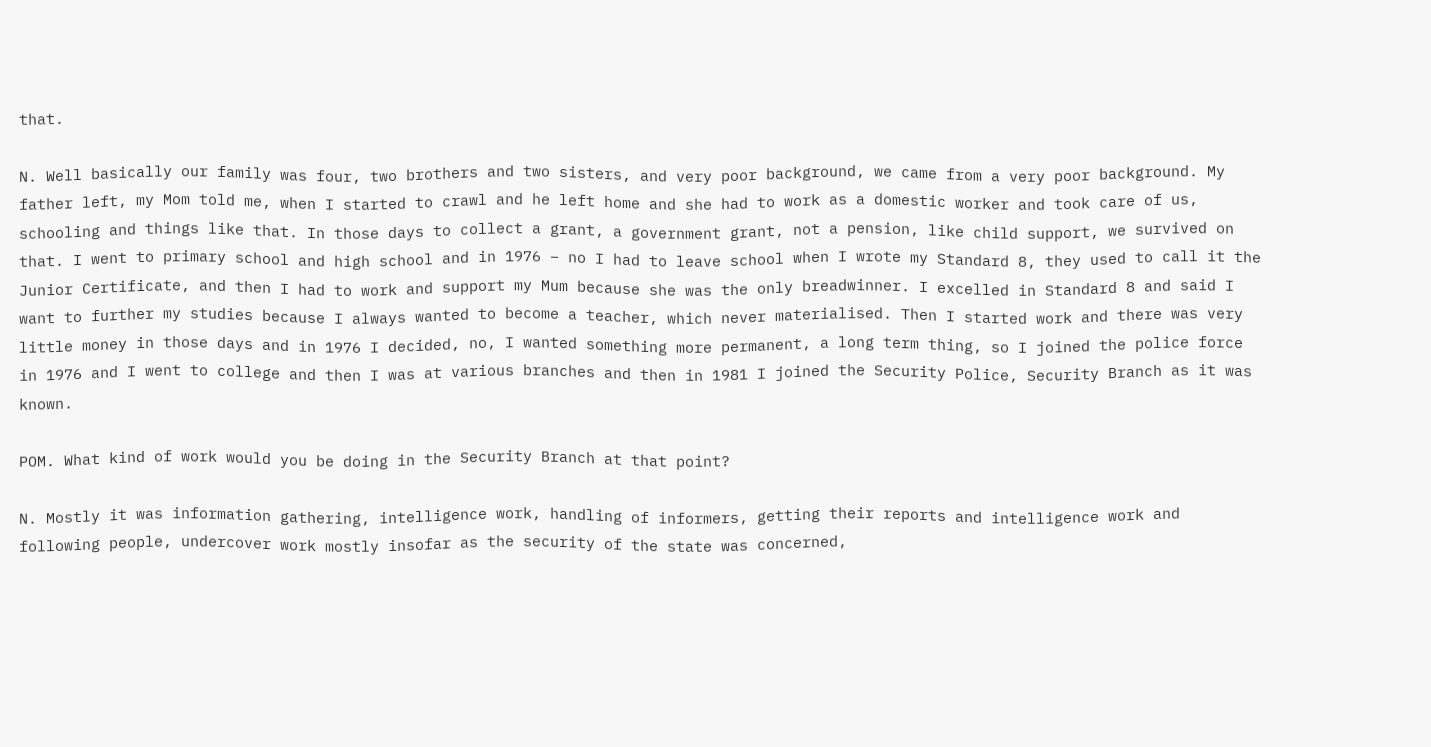that.

N. Well basically our family was four, two brothers and two sisters, and very poor background, we came from a very poor background. My father left, my Mom told me, when I started to crawl and he left home and she had to work as a domestic worker and took care of us, schooling and things like that. In those days to collect a grant, a government grant, not a pension, like child support, we survived on that. I went to primary school and high school and in 1976 – no I had to leave school when I wrote my Standard 8, they used to call it the Junior Certificate, and then I had to work and support my Mum because she was the only breadwinner. I excelled in Standard 8 and said I want to further my studies because I always wanted to become a teacher, which never materialised. Then I started work and there was very little money in those days and in 1976 I decided, no, I wanted something more permanent, a long term thing, so I joined the police force in 1976 and I went to college and then I was at various branches and then in 1981 I joined the Security Police, Security Branch as it was known.

POM. What kind of work would you be doing in the Security Branch at that point?

N. Mostly it was information gathering, intelligence work, handling of informers, getting their reports and intelligence work and following people, undercover work mostly insofar as the security of the state was concerned,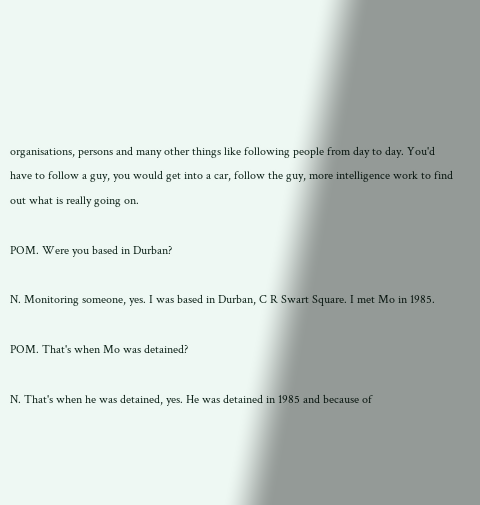organisations, persons and many other things like following people from day to day. You'd have to follow a guy, you would get into a car, follow the guy, more intelligence work to find out what is really going on.

POM. Were you based in Durban?

N. Monitoring someone, yes. I was based in Durban, C R Swart Square. I met Mo in 1985.

POM. That's when Mo was detained?

N. That's when he was detained, yes. He was detained in 1985 and because of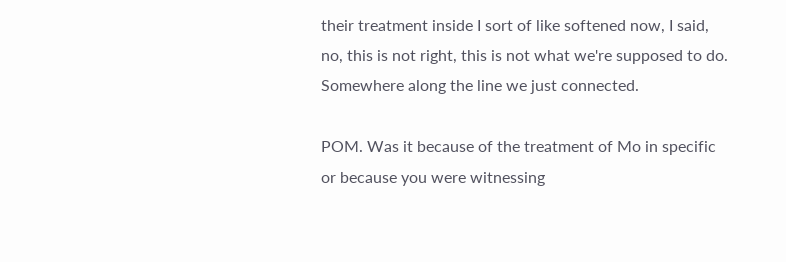their treatment inside I sort of like softened now, I said, no, this is not right, this is not what we're supposed to do. Somewhere along the line we just connected.

POM. Was it because of the treatment of Mo in specific or because you were witnessing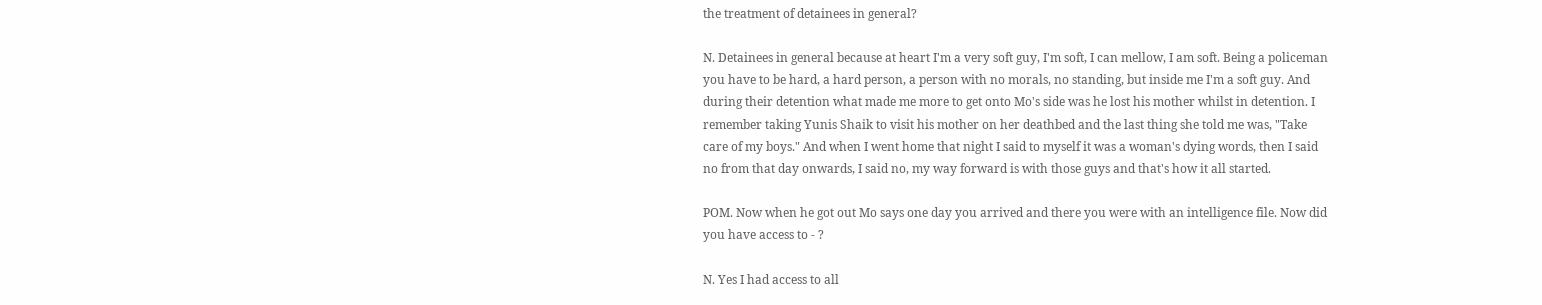the treatment of detainees in general?

N. Detainees in general because at heart I'm a very soft guy, I'm soft, I can mellow, I am soft. Being a policeman you have to be hard, a hard person, a person with no morals, no standing, but inside me I'm a soft guy. And during their detention what made me more to get onto Mo's side was he lost his mother whilst in detention. I remember taking Yunis Shaik to visit his mother on her deathbed and the last thing she told me was, "Take care of my boys." And when I went home that night I said to myself it was a woman's dying words, then I said no from that day onwards, I said no, my way forward is with those guys and that's how it all started.

POM. Now when he got out Mo says one day you arrived and there you were with an intelligence file. Now did you have access to - ?

N. Yes I had access to all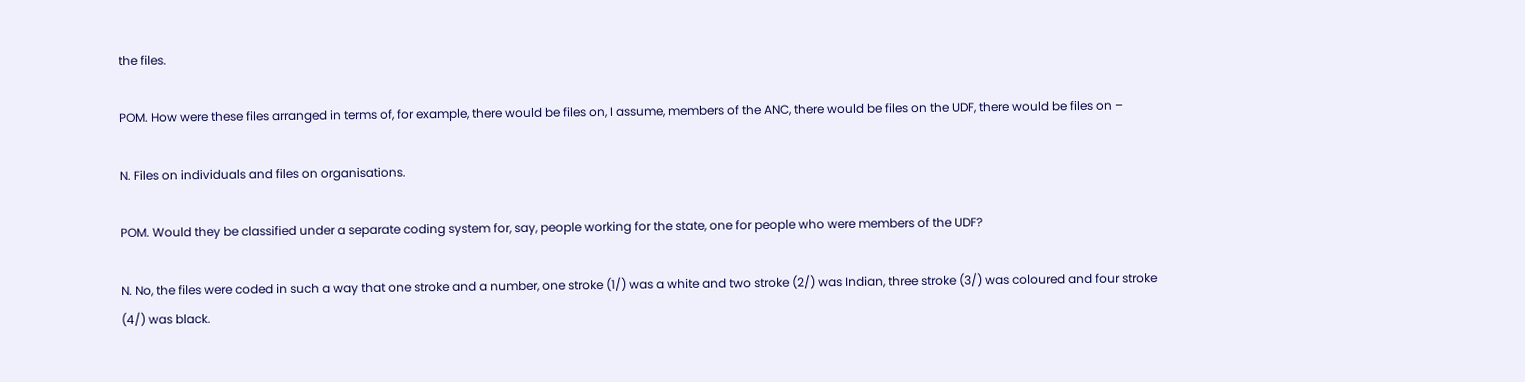the files.

POM. How were these files arranged in terms of, for example, there would be files on, I assume, members of the ANC, there would be files on the UDF, there would be files on –

N. Files on individuals and files on organisations.

POM. Would they be classified under a separate coding system for, say, people working for the state, one for people who were members of the UDF?

N. No, the files were coded in such a way that one stroke and a number, one stroke (1/) was a white and two stroke (2/) was Indian, three stroke (3/) was coloured and four stroke (4/) was black.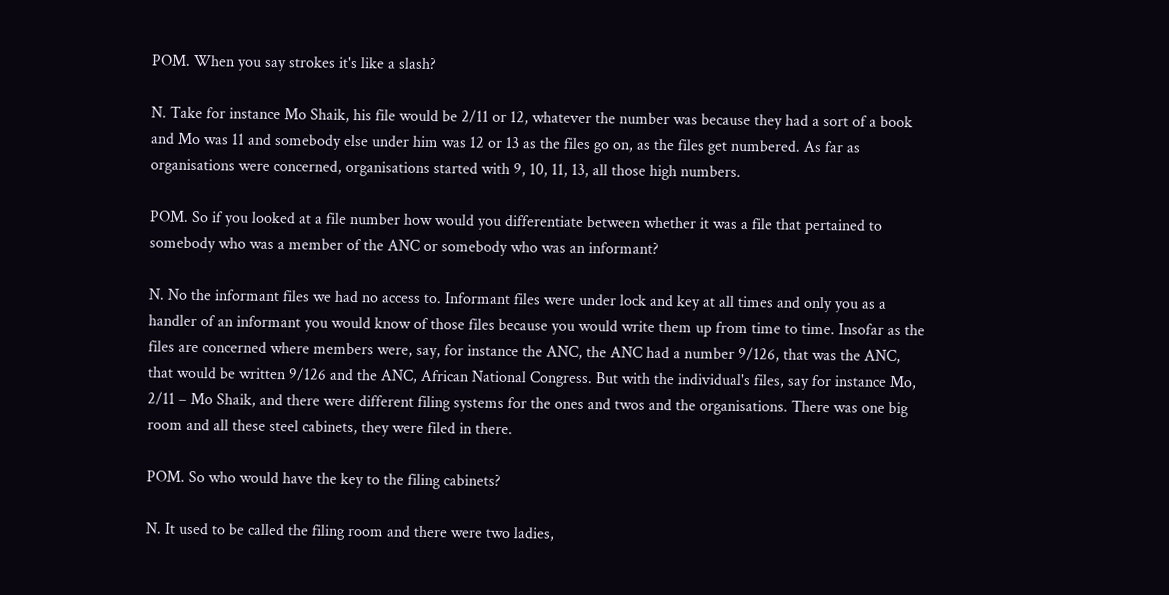POM. When you say strokes it's like a slash?

N. Take for instance Mo Shaik, his file would be 2/11 or 12, whatever the number was because they had a sort of a book and Mo was 11 and somebody else under him was 12 or 13 as the files go on, as the files get numbered. As far as organisations were concerned, organisations started with 9, 10, 11, 13, all those high numbers.

POM. So if you looked at a file number how would you differentiate between whether it was a file that pertained to somebody who was a member of the ANC or somebody who was an informant?

N. No the informant files we had no access to. Informant files were under lock and key at all times and only you as a handler of an informant you would know of those files because you would write them up from time to time. Insofar as the files are concerned where members were, say, for instance the ANC, the ANC had a number 9/126, that was the ANC, that would be written 9/126 and the ANC, African National Congress. But with the individual's files, say for instance Mo, 2/11 – Mo Shaik, and there were different filing systems for the ones and twos and the organisations. There was one big room and all these steel cabinets, they were filed in there.

POM. So who would have the key to the filing cabinets?

N. It used to be called the filing room and there were two ladies,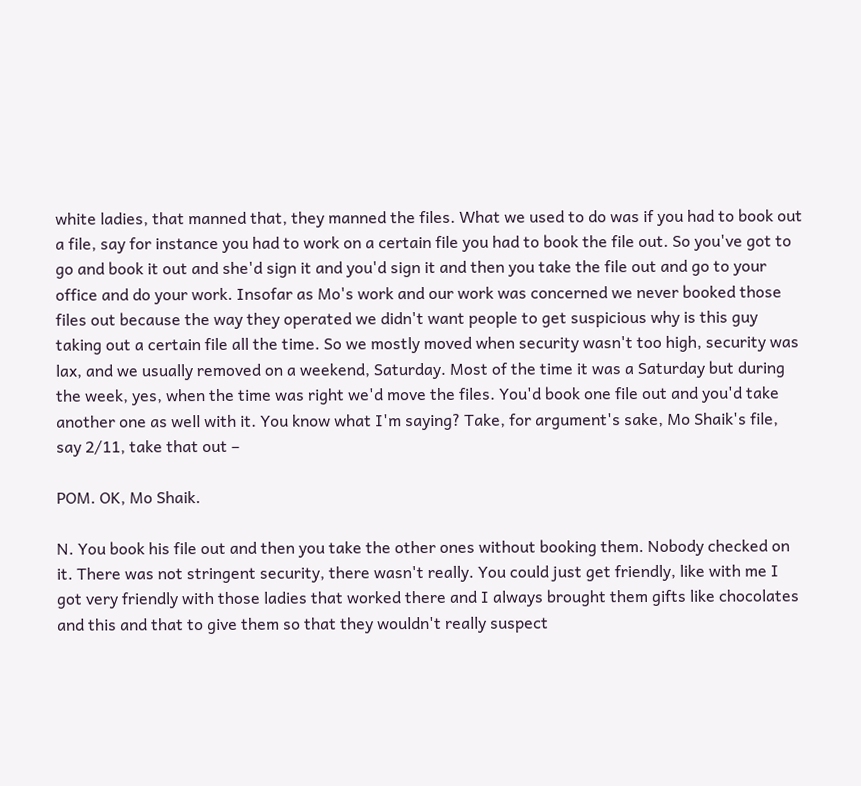white ladies, that manned that, they manned the files. What we used to do was if you had to book out a file, say for instance you had to work on a certain file you had to book the file out. So you've got to go and book it out and she'd sign it and you'd sign it and then you take the file out and go to your office and do your work. Insofar as Mo's work and our work was concerned we never booked those files out because the way they operated we didn't want people to get suspicious why is this guy taking out a certain file all the time. So we mostly moved when security wasn't too high, security was lax, and we usually removed on a weekend, Saturday. Most of the time it was a Saturday but during the week, yes, when the time was right we'd move the files. You'd book one file out and you'd take another one as well with it. You know what I'm saying? Take, for argument's sake, Mo Shaik's file, say 2/11, take that out –

POM. OK, Mo Shaik.

N. You book his file out and then you take the other ones without booking them. Nobody checked on it. There was not stringent security, there wasn't really. You could just get friendly, like with me I got very friendly with those ladies that worked there and I always brought them gifts like chocolates and this and that to give them so that they wouldn't really suspect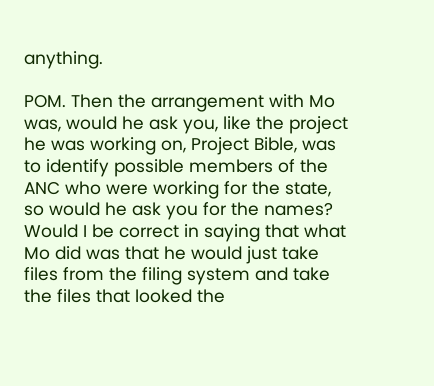anything.

POM. Then the arrangement with Mo was, would he ask you, like the project he was working on, Project Bible, was to identify possible members of the ANC who were working for the state, so would he ask you for the names? Would I be correct in saying that what Mo did was that he would just take files from the filing system and take the files that looked the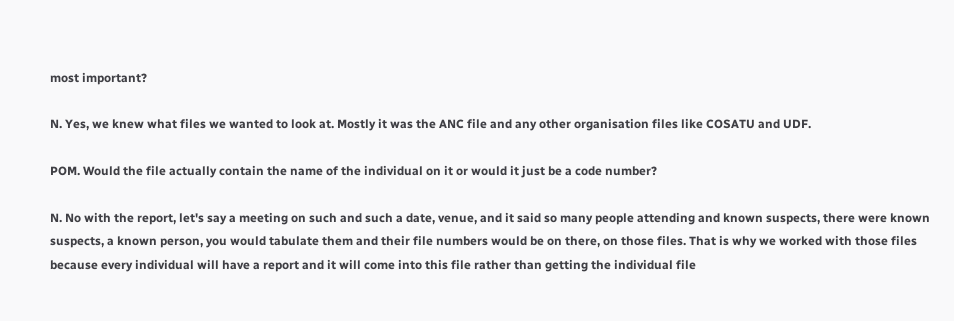most important?

N. Yes, we knew what files we wanted to look at. Mostly it was the ANC file and any other organisation files like COSATU and UDF.

POM. Would the file actually contain the name of the individual on it or would it just be a code number?

N. No with the report, let's say a meeting on such and such a date, venue, and it said so many people attending and known suspects, there were known suspects, a known person, you would tabulate them and their file numbers would be on there, on those files. That is why we worked with those files because every individual will have a report and it will come into this file rather than getting the individual file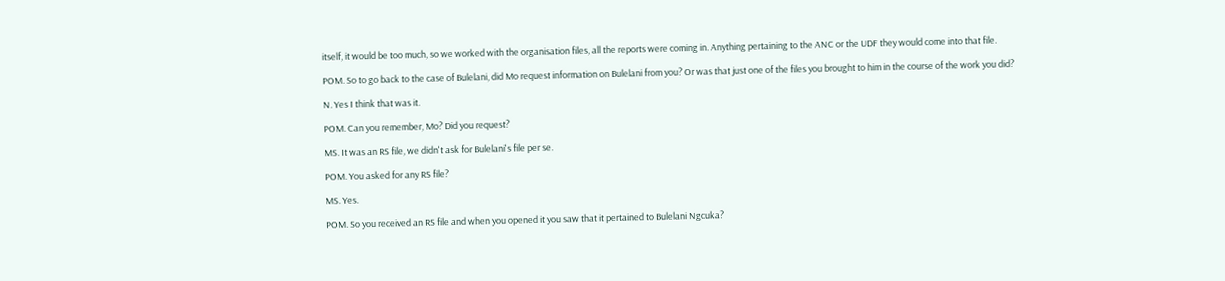itself, it would be too much, so we worked with the organisation files, all the reports were coming in. Anything pertaining to the ANC or the UDF they would come into that file.

POM. So to go back to the case of Bulelani, did Mo request information on Bulelani from you? Or was that just one of the files you brought to him in the course of the work you did?

N. Yes I think that was it.

POM. Can you remember, Mo? Did you request?

MS. It was an RS file, we didn't ask for Bulelani's file per se.

POM. You asked for any RS file?

MS. Yes.

POM. So you received an RS file and when you opened it you saw that it pertained to Bulelani Ngcuka?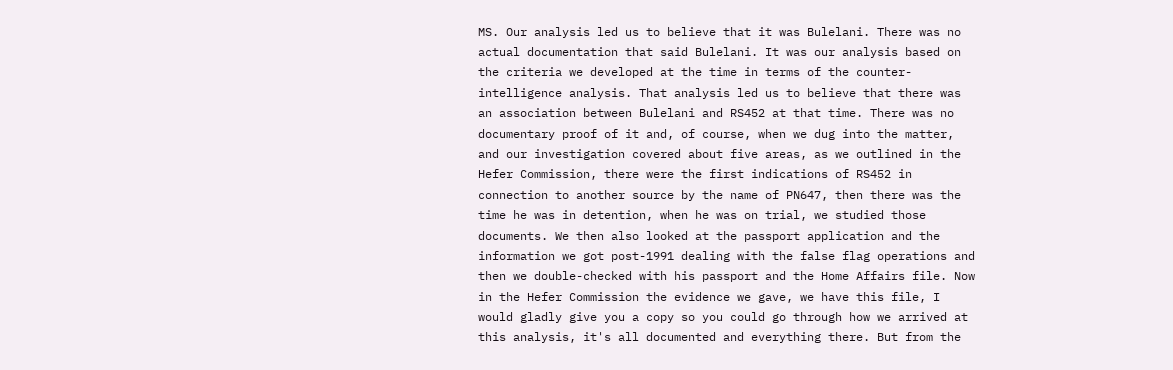MS. Our analysis led us to believe that it was Bulelani. There was no actual documentation that said Bulelani. It was our analysis based on the criteria we developed at the time in terms of the counter-intelligence analysis. That analysis led us to believe that there was an association between Bulelani and RS452 at that time. There was no documentary proof of it and, of course, when we dug into the matter, and our investigation covered about five areas, as we outlined in the Hefer Commission, there were the first indications of RS452 in connection to another source by the name of PN647, then there was the time he was in detention, when he was on trial, we studied those documents. We then also looked at the passport application and the information we got post-1991 dealing with the false flag operations and then we double-checked with his passport and the Home Affairs file. Now in the Hefer Commission the evidence we gave, we have this file, I would gladly give you a copy so you could go through how we arrived at this analysis, it's all documented and everything there. But from the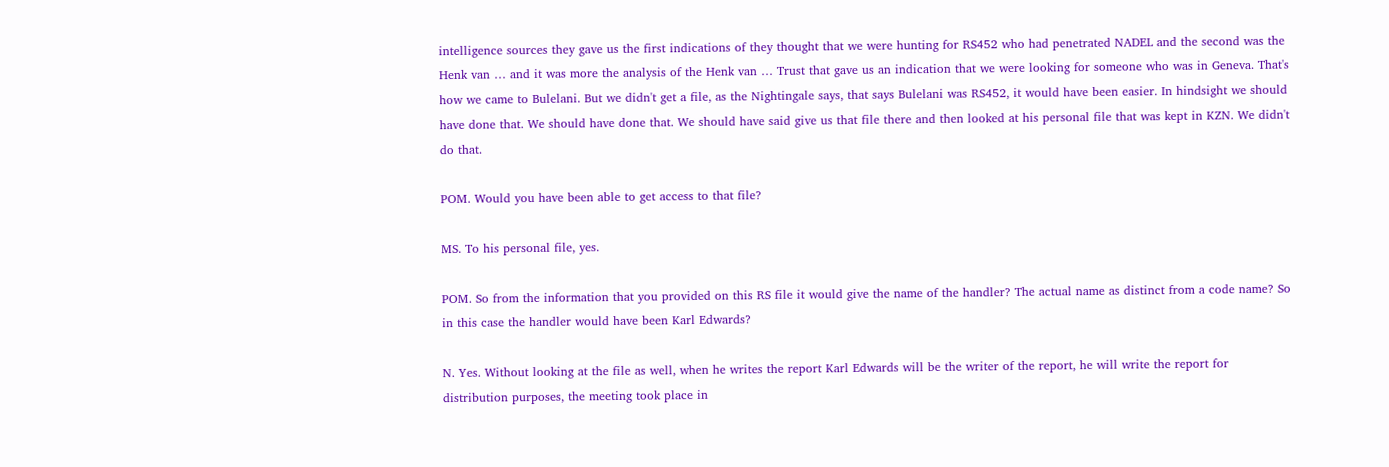intelligence sources they gave us the first indications of they thought that we were hunting for RS452 who had penetrated NADEL and the second was the Henk van … and it was more the analysis of the Henk van … Trust that gave us an indication that we were looking for someone who was in Geneva. That's how we came to Bulelani. But we didn't get a file, as the Nightingale says, that says Bulelani was RS452, it would have been easier. In hindsight we should have done that. We should have done that. We should have said give us that file there and then looked at his personal file that was kept in KZN. We didn't do that.

POM. Would you have been able to get access to that file?

MS. To his personal file, yes.

POM. So from the information that you provided on this RS file it would give the name of the handler? The actual name as distinct from a code name? So in this case the handler would have been Karl Edwards?

N. Yes. Without looking at the file as well, when he writes the report Karl Edwards will be the writer of the report, he will write the report for distribution purposes, the meeting took place in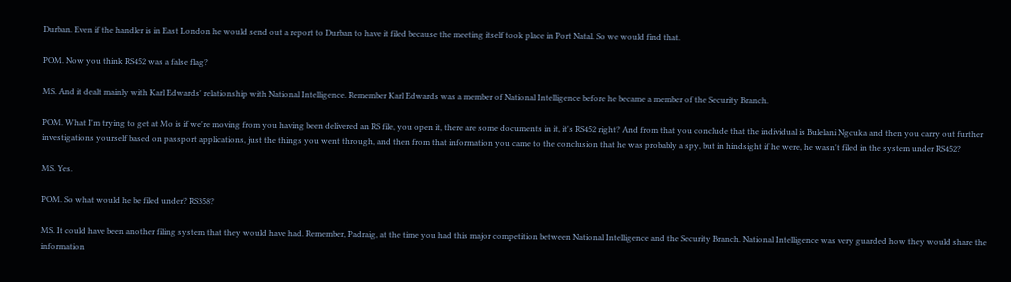Durban. Even if the handler is in East London he would send out a report to Durban to have it filed because the meeting itself took place in Port Natal. So we would find that.

POM. Now you think RS452 was a false flag?

MS. And it dealt mainly with Karl Edwards' relationship with National Intelligence. Remember Karl Edwards was a member of National Intelligence before he became a member of the Security Branch.

POM. What I'm trying to get at Mo is if we're moving from you having been delivered an RS file, you open it, there are some documents in it, it's RS452 right? And from that you conclude that the individual is Bulelani Ngcuka and then you carry out further investigations yourself based on passport applications, just the things you went through, and then from that information you came to the conclusion that he was probably a spy, but in hindsight if he were, he wasn't filed in the system under RS452?

MS. Yes.

POM. So what would he be filed under? RS358?

MS. It could have been another filing system that they would have had. Remember, Padraig, at the time you had this major competition between National Intelligence and the Security Branch. National Intelligence was very guarded how they would share the information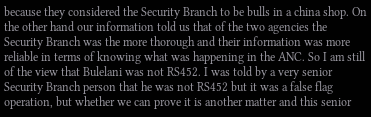because they considered the Security Branch to be bulls in a china shop. On the other hand our information told us that of the two agencies the Security Branch was the more thorough and their information was more reliable in terms of knowing what was happening in the ANC. So I am still of the view that Bulelani was not RS452. I was told by a very senior Security Branch person that he was not RS452 but it was a false flag operation, but whether we can prove it is another matter and this senior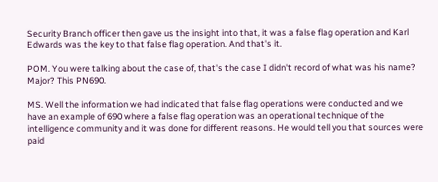Security Branch officer then gave us the insight into that, it was a false flag operation and Karl Edwards was the key to that false flag operation. And that's it.

POM. You were talking about the case of, that's the case I didn't record of what was his name? Major? This PN690.

MS. Well the information we had indicated that false flag operations were conducted and we have an example of 690 where a false flag operation was an operational technique of the intelligence community and it was done for different reasons. He would tell you that sources were paid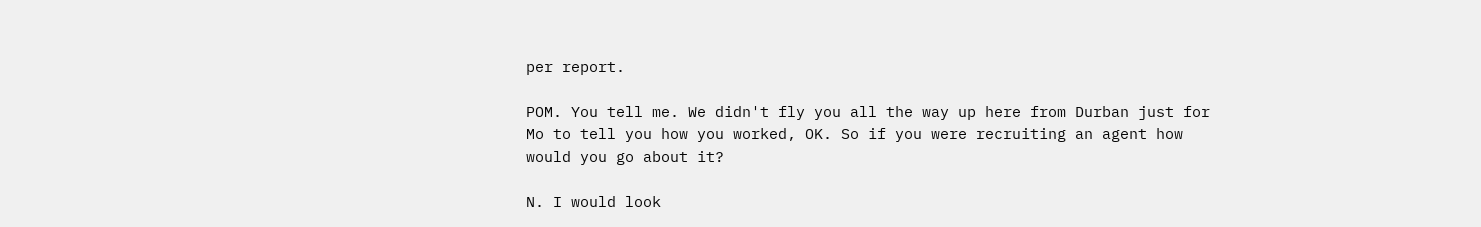per report.

POM. You tell me. We didn't fly you all the way up here from Durban just for Mo to tell you how you worked, OK. So if you were recruiting an agent how would you go about it?

N. I would look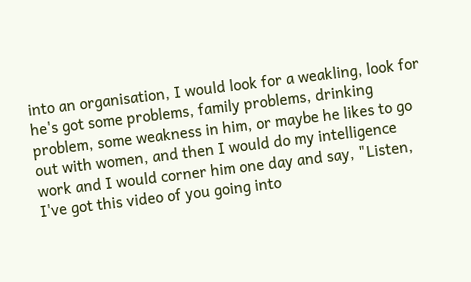into an organisation, I would look for a weakling, look for he's got some problems, family problems, drinking problem, some weakness in him, or maybe he likes to go out with women, and then I would do my intelligence work and I would corner him one day and say, "Listen, I've got this video of you going into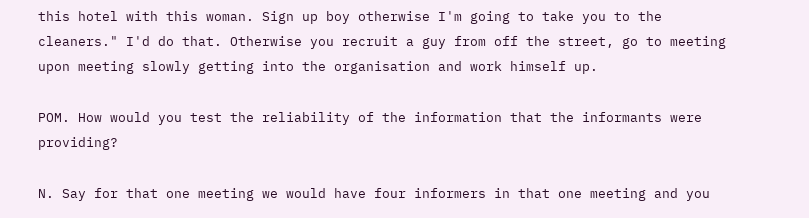this hotel with this woman. Sign up boy otherwise I'm going to take you to the cleaners." I'd do that. Otherwise you recruit a guy from off the street, go to meeting upon meeting slowly getting into the organisation and work himself up.

POM. How would you test the reliability of the information that the informants were providing?

N. Say for that one meeting we would have four informers in that one meeting and you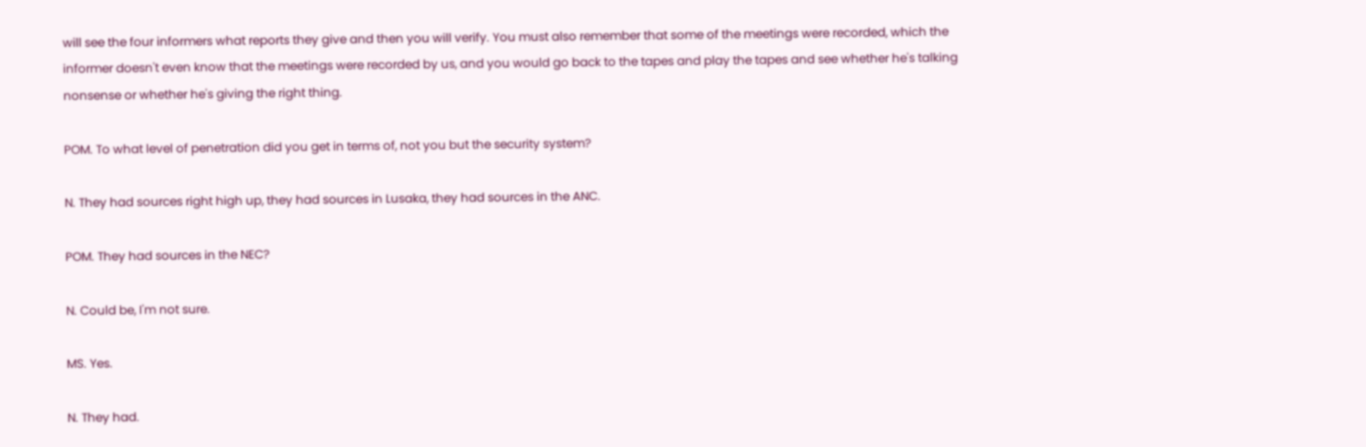will see the four informers what reports they give and then you will verify. You must also remember that some of the meetings were recorded, which the informer doesn't even know that the meetings were recorded by us, and you would go back to the tapes and play the tapes and see whether he's talking nonsense or whether he's giving the right thing.

POM. To what level of penetration did you get in terms of, not you but the security system?

N. They had sources right high up, they had sources in Lusaka, they had sources in the ANC.

POM. They had sources in the NEC?

N. Could be, I'm not sure.

MS. Yes.

N. They had.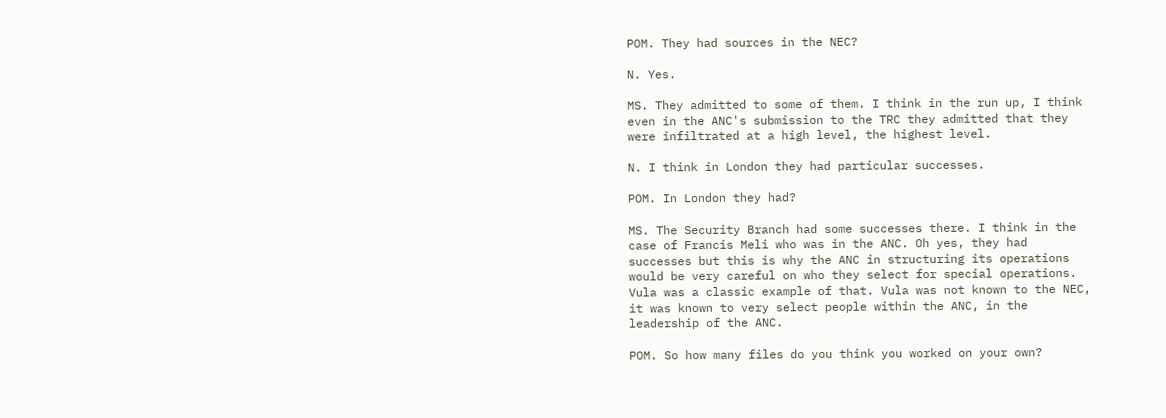POM. They had sources in the NEC?

N. Yes.

MS. They admitted to some of them. I think in the run up, I think even in the ANC's submission to the TRC they admitted that they were infiltrated at a high level, the highest level.

N. I think in London they had particular successes.

POM. In London they had?

MS. The Security Branch had some successes there. I think in the case of Francis Meli who was in the ANC. Oh yes, they had successes but this is why the ANC in structuring its operations would be very careful on who they select for special operations. Vula was a classic example of that. Vula was not known to the NEC, it was known to very select people within the ANC, in the leadership of the ANC.

POM. So how many files do you think you worked on your own?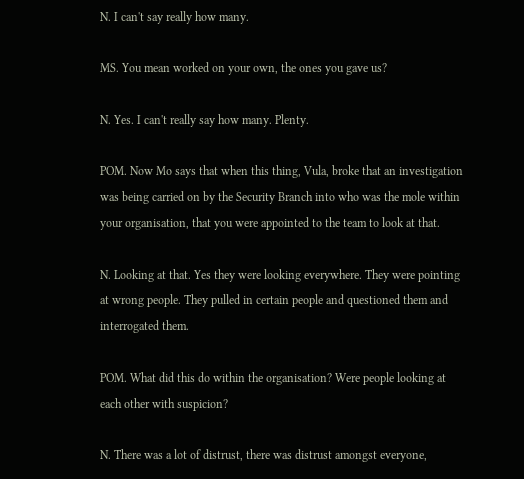N. I can't say really how many.

MS. You mean worked on your own, the ones you gave us?

N. Yes. I can't really say how many. Plenty.

POM. Now Mo says that when this thing, Vula, broke that an investigation was being carried on by the Security Branch into who was the mole within your organisation, that you were appointed to the team to look at that.

N. Looking at that. Yes they were looking everywhere. They were pointing at wrong people. They pulled in certain people and questioned them and interrogated them.

POM. What did this do within the organisation? Were people looking at each other with suspicion?

N. There was a lot of distrust, there was distrust amongst everyone,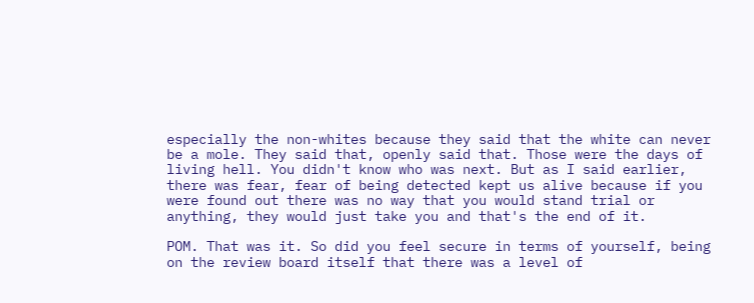especially the non-whites because they said that the white can never be a mole. They said that, openly said that. Those were the days of living hell. You didn't know who was next. But as I said earlier, there was fear, fear of being detected kept us alive because if you were found out there was no way that you would stand trial or anything, they would just take you and that's the end of it.

POM. That was it. So did you feel secure in terms of yourself, being on the review board itself that there was a level of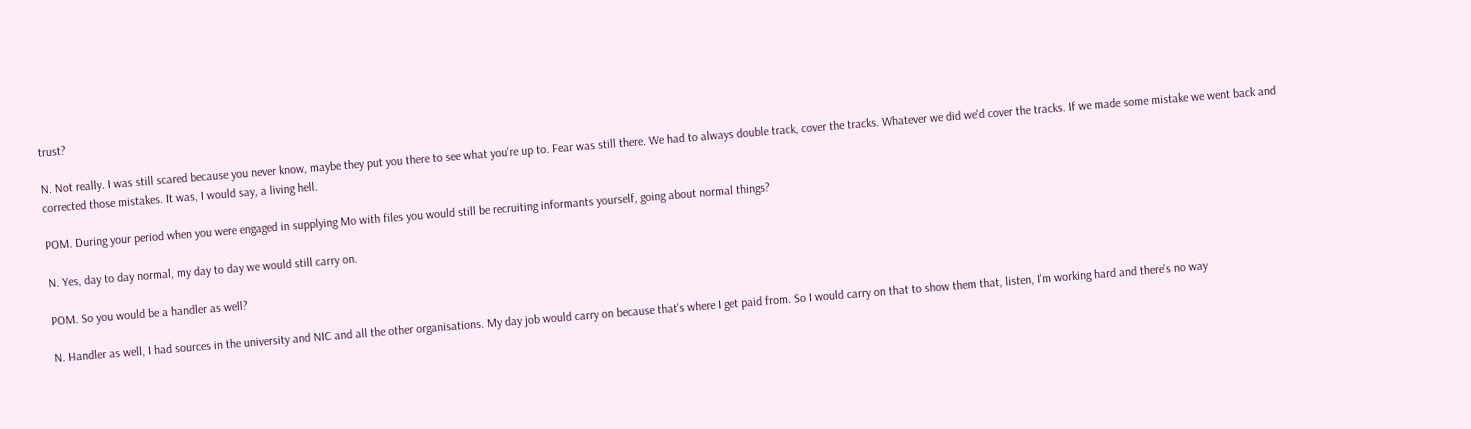trust?

N. Not really. I was still scared because you never know, maybe they put you there to see what you're up to. Fear was still there. We had to always double track, cover the tracks. Whatever we did we'd cover the tracks. If we made some mistake we went back and corrected those mistakes. It was, I would say, a living hell.

POM. During your period when you were engaged in supplying Mo with files you would still be recruiting informants yourself, going about normal things?

N. Yes, day to day normal, my day to day we would still carry on.

POM. So you would be a handler as well?

N. Handler as well, I had sources in the university and NIC and all the other organisations. My day job would carry on because that's where I get paid from. So I would carry on that to show them that, listen, I'm working hard and there's no way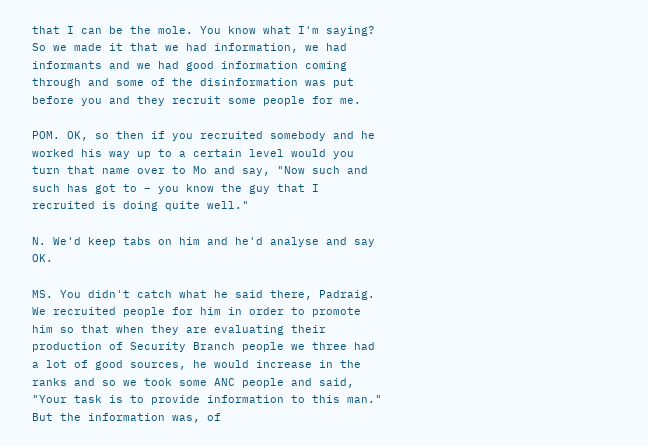that I can be the mole. You know what I'm saying? So we made it that we had information, we had informants and we had good information coming through and some of the disinformation was put before you and they recruit some people for me.

POM. OK, so then if you recruited somebody and he worked his way up to a certain level would you turn that name over to Mo and say, "Now such and such has got to – you know the guy that I recruited is doing quite well."

N. We'd keep tabs on him and he'd analyse and say OK.

MS. You didn't catch what he said there, Padraig. We recruited people for him in order to promote him so that when they are evaluating their production of Security Branch people we three had a lot of good sources, he would increase in the ranks and so we took some ANC people and said, "Your task is to provide information to this man." But the information was, of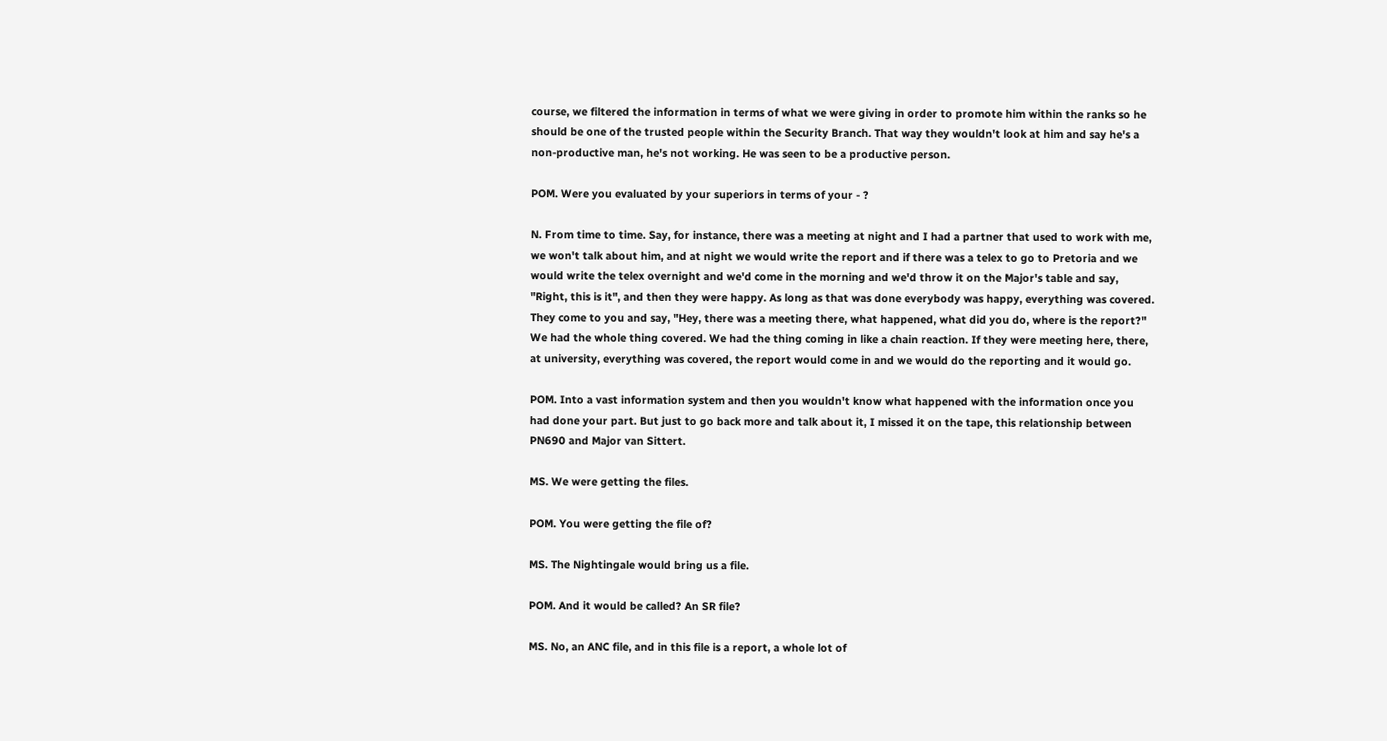course, we filtered the information in terms of what we were giving in order to promote him within the ranks so he should be one of the trusted people within the Security Branch. That way they wouldn't look at him and say he's a non-productive man, he's not working. He was seen to be a productive person.

POM. Were you evaluated by your superiors in terms of your - ?

N. From time to time. Say, for instance, there was a meeting at night and I had a partner that used to work with me, we won't talk about him, and at night we would write the report and if there was a telex to go to Pretoria and we would write the telex overnight and we'd come in the morning and we'd throw it on the Major's table and say, "Right, this is it", and then they were happy. As long as that was done everybody was happy, everything was covered. They come to you and say, "Hey, there was a meeting there, what happened, what did you do, where is the report?" We had the whole thing covered. We had the thing coming in like a chain reaction. If they were meeting here, there, at university, everything was covered, the report would come in and we would do the reporting and it would go.

POM. Into a vast information system and then you wouldn't know what happened with the information once you had done your part. But just to go back more and talk about it, I missed it on the tape, this relationship between PN690 and Major van Sittert.

MS. We were getting the files.

POM. You were getting the file of?

MS. The Nightingale would bring us a file.

POM. And it would be called? An SR file?

MS. No, an ANC file, and in this file is a report, a whole lot of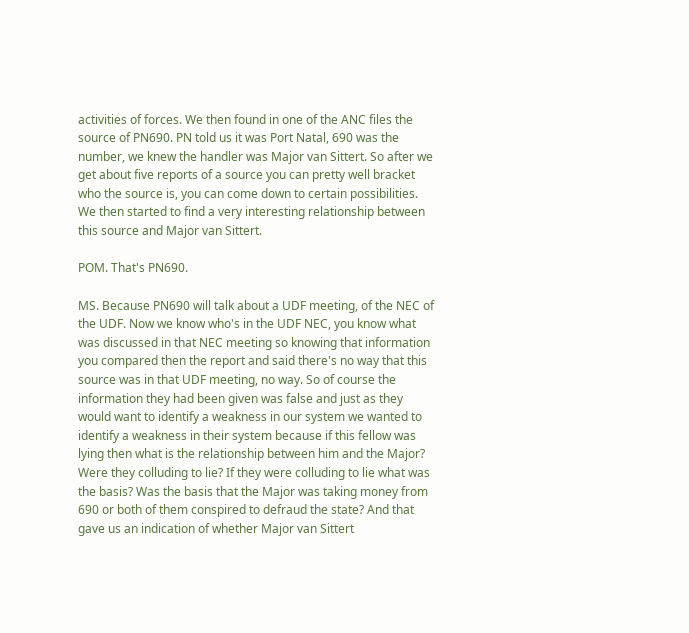activities of forces. We then found in one of the ANC files the source of PN690. PN told us it was Port Natal, 690 was the number, we knew the handler was Major van Sittert. So after we get about five reports of a source you can pretty well bracket who the source is, you can come down to certain possibilities. We then started to find a very interesting relationship between this source and Major van Sittert.

POM. That's PN690.

MS. Because PN690 will talk about a UDF meeting, of the NEC of the UDF. Now we know who's in the UDF NEC, you know what was discussed in that NEC meeting so knowing that information you compared then the report and said there's no way that this source was in that UDF meeting, no way. So of course the information they had been given was false and just as they would want to identify a weakness in our system we wanted to identify a weakness in their system because if this fellow was lying then what is the relationship between him and the Major? Were they colluding to lie? If they were colluding to lie what was the basis? Was the basis that the Major was taking money from 690 or both of them conspired to defraud the state? And that gave us an indication of whether Major van Sittert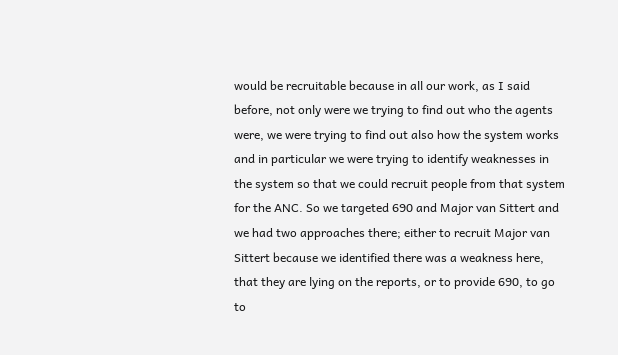would be recruitable because in all our work, as I said before, not only were we trying to find out who the agents were, we were trying to find out also how the system works and in particular we were trying to identify weaknesses in the system so that we could recruit people from that system for the ANC. So we targeted 690 and Major van Sittert and we had two approaches there; either to recruit Major van Sittert because we identified there was a weakness here, that they are lying on the reports, or to provide 690, to go to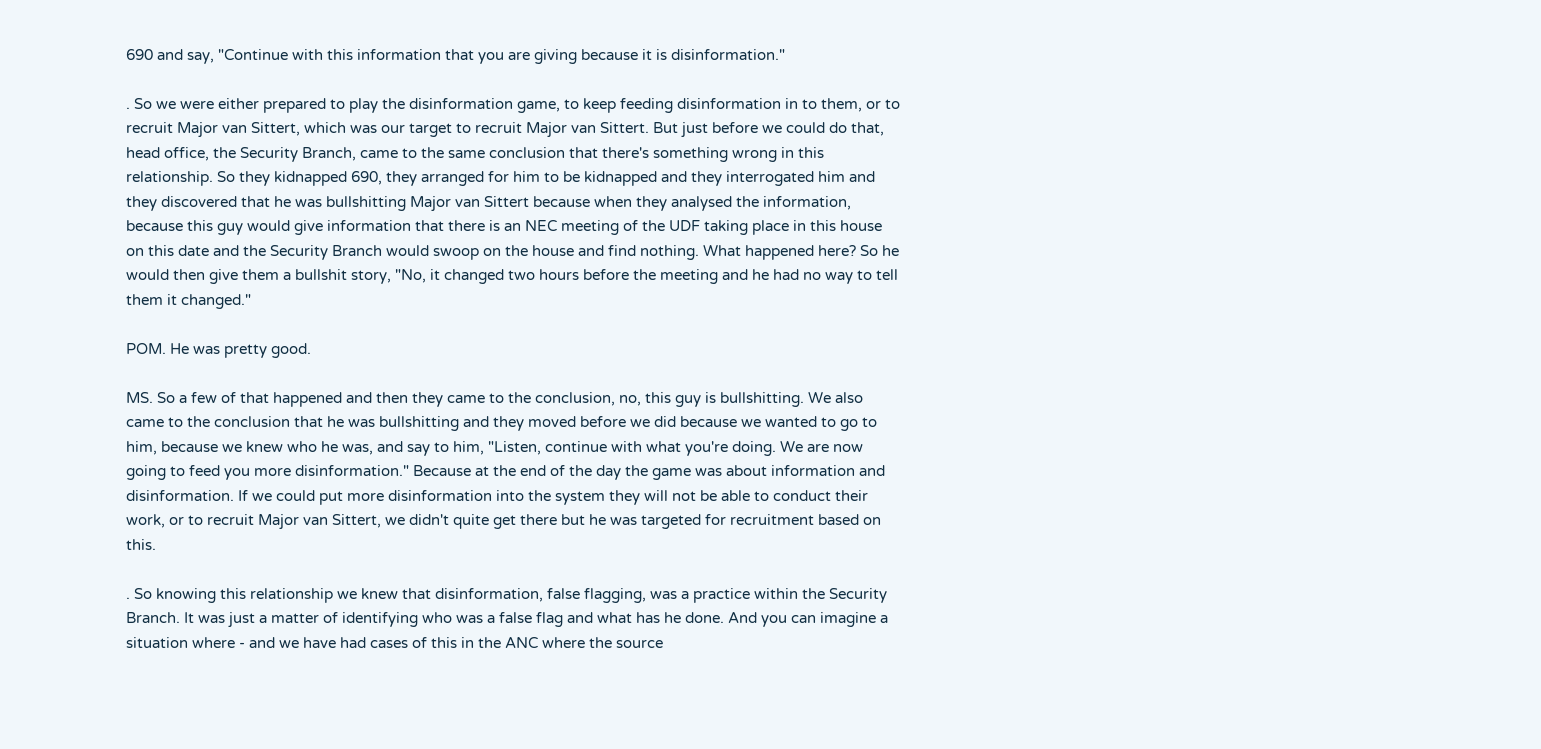690 and say, "Continue with this information that you are giving because it is disinformation."

. So we were either prepared to play the disinformation game, to keep feeding disinformation in to them, or to recruit Major van Sittert, which was our target to recruit Major van Sittert. But just before we could do that, head office, the Security Branch, came to the same conclusion that there's something wrong in this relationship. So they kidnapped 690, they arranged for him to be kidnapped and they interrogated him and they discovered that he was bullshitting Major van Sittert because when they analysed the information, because this guy would give information that there is an NEC meeting of the UDF taking place in this house on this date and the Security Branch would swoop on the house and find nothing. What happened here? So he would then give them a bullshit story, "No, it changed two hours before the meeting and he had no way to tell them it changed."

POM. He was pretty good.

MS. So a few of that happened and then they came to the conclusion, no, this guy is bullshitting. We also came to the conclusion that he was bullshitting and they moved before we did because we wanted to go to him, because we knew who he was, and say to him, "Listen, continue with what you're doing. We are now going to feed you more disinformation." Because at the end of the day the game was about information and disinformation. If we could put more disinformation into the system they will not be able to conduct their work, or to recruit Major van Sittert, we didn't quite get there but he was targeted for recruitment based on this.

. So knowing this relationship we knew that disinformation, false flagging, was a practice within the Security Branch. It was just a matter of identifying who was a false flag and what has he done. And you can imagine a situation where - and we have had cases of this in the ANC where the source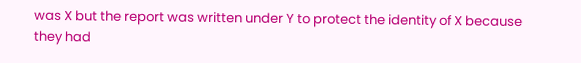was X but the report was written under Y to protect the identity of X because they had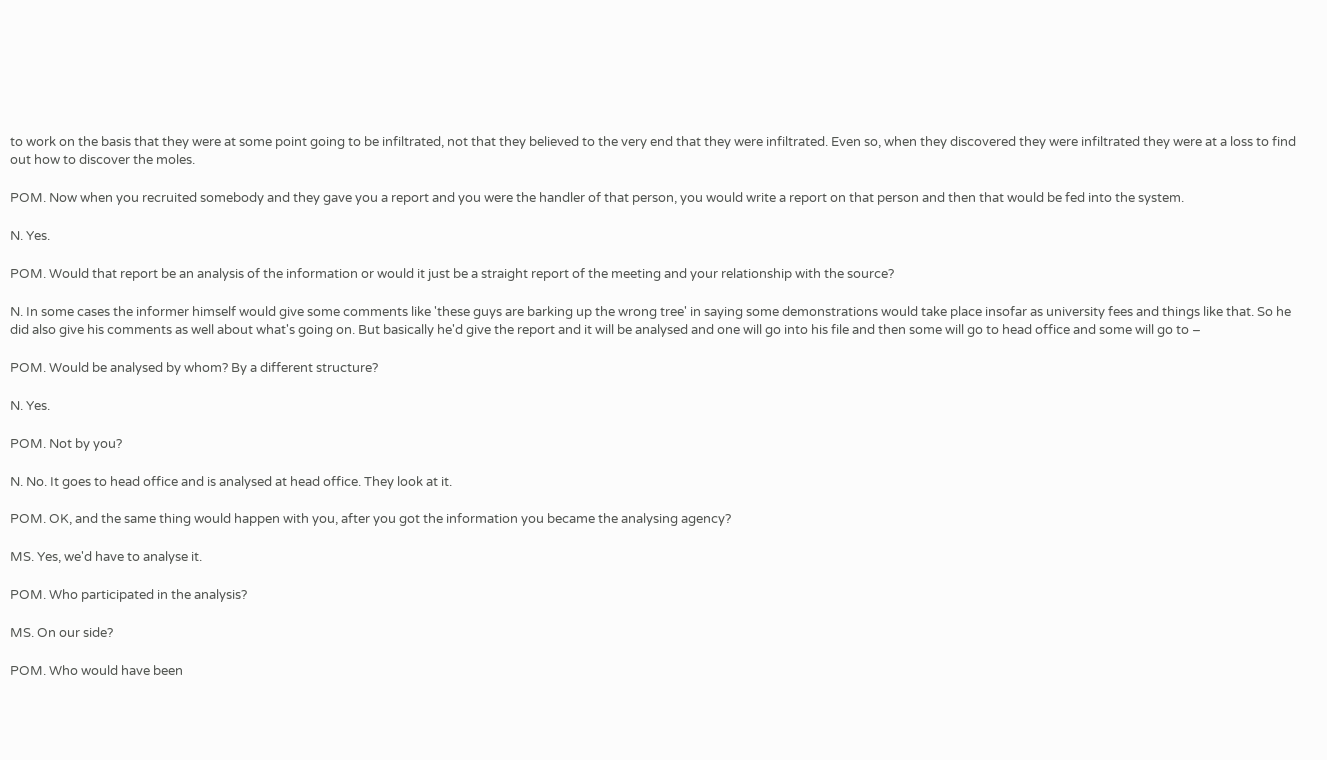to work on the basis that they were at some point going to be infiltrated, not that they believed to the very end that they were infiltrated. Even so, when they discovered they were infiltrated they were at a loss to find out how to discover the moles.

POM. Now when you recruited somebody and they gave you a report and you were the handler of that person, you would write a report on that person and then that would be fed into the system.

N. Yes.

POM. Would that report be an analysis of the information or would it just be a straight report of the meeting and your relationship with the source?

N. In some cases the informer himself would give some comments like 'these guys are barking up the wrong tree' in saying some demonstrations would take place insofar as university fees and things like that. So he did also give his comments as well about what's going on. But basically he'd give the report and it will be analysed and one will go into his file and then some will go to head office and some will go to –

POM. Would be analysed by whom? By a different structure?

N. Yes.

POM. Not by you?

N. No. It goes to head office and is analysed at head office. They look at it.

POM. OK, and the same thing would happen with you, after you got the information you became the analysing agency?

MS. Yes, we'd have to analyse it.

POM. Who participated in the analysis?

MS. On our side?

POM. Who would have been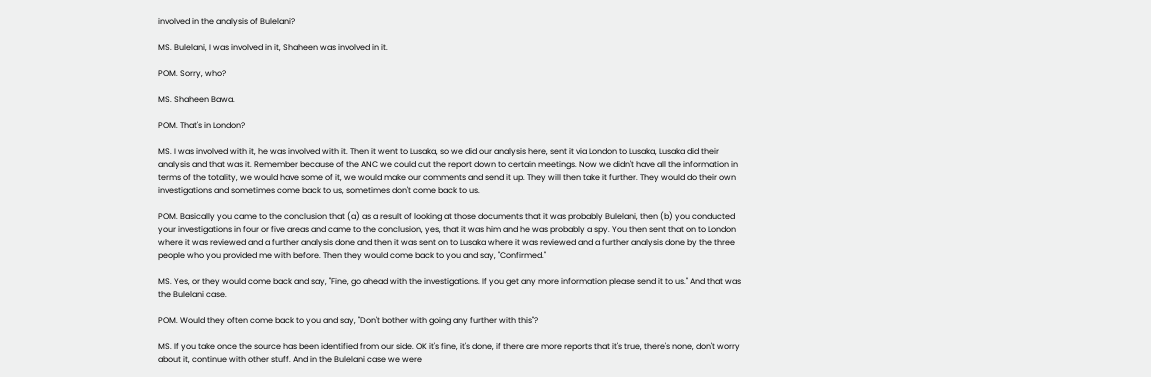involved in the analysis of Bulelani?

MS. Bulelani, I was involved in it, Shaheen was involved in it.

POM. Sorry, who?

MS. Shaheen Bawa.

POM. That's in London?

MS. I was involved with it, he was involved with it. Then it went to Lusaka, so we did our analysis here, sent it via London to Lusaka, Lusaka did their analysis and that was it. Remember because of the ANC we could cut the report down to certain meetings. Now we didn't have all the information in terms of the totality, we would have some of it, we would make our comments and send it up. They will then take it further. They would do their own investigations and sometimes come back to us, sometimes don't come back to us.

POM. Basically you came to the conclusion that (a) as a result of looking at those documents that it was probably Bulelani, then (b) you conducted your investigations in four or five areas and came to the conclusion, yes, that it was him and he was probably a spy. You then sent that on to London where it was reviewed and a further analysis done and then it was sent on to Lusaka where it was reviewed and a further analysis done by the three people who you provided me with before. Then they would come back to you and say, "Confirmed."

MS. Yes, or they would come back and say, "Fine, go ahead with the investigations. If you get any more information please send it to us." And that was the Bulelani case.

POM. Would they often come back to you and say, "Don't bother with going any further with this"?

MS. If you take once the source has been identified from our side. OK it's fine, it's done, if there are more reports that it's true, there's none, don't worry about it, continue with other stuff. And in the Bulelani case we were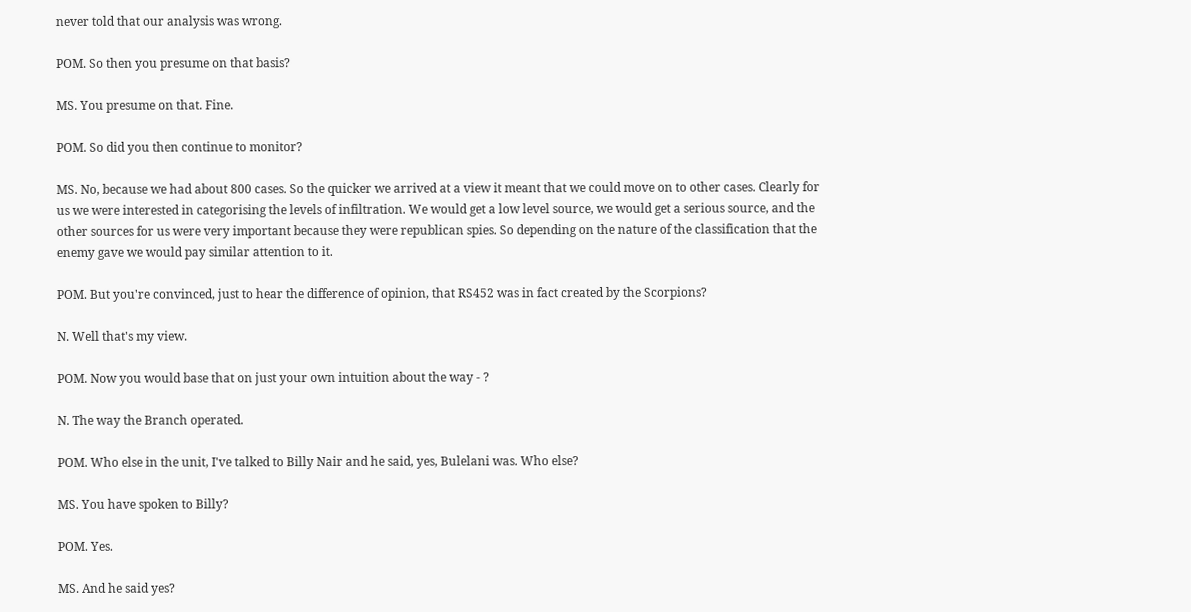never told that our analysis was wrong.

POM. So then you presume on that basis?

MS. You presume on that. Fine.

POM. So did you then continue to monitor?

MS. No, because we had about 800 cases. So the quicker we arrived at a view it meant that we could move on to other cases. Clearly for us we were interested in categorising the levels of infiltration. We would get a low level source, we would get a serious source, and the other sources for us were very important because they were republican spies. So depending on the nature of the classification that the enemy gave we would pay similar attention to it.

POM. But you're convinced, just to hear the difference of opinion, that RS452 was in fact created by the Scorpions?

N. Well that's my view.

POM. Now you would base that on just your own intuition about the way - ?

N. The way the Branch operated.

POM. Who else in the unit, I've talked to Billy Nair and he said, yes, Bulelani was. Who else?

MS. You have spoken to Billy?

POM. Yes.

MS. And he said yes?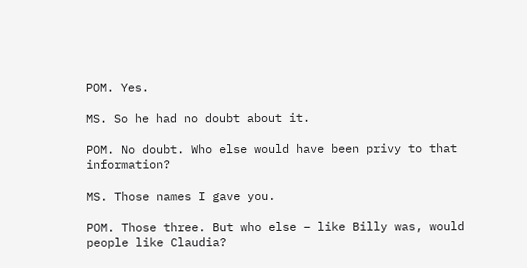POM. Yes.

MS. So he had no doubt about it.

POM. No doubt. Who else would have been privy to that information?

MS. Those names I gave you.

POM. Those three. But who else – like Billy was, would people like Claudia?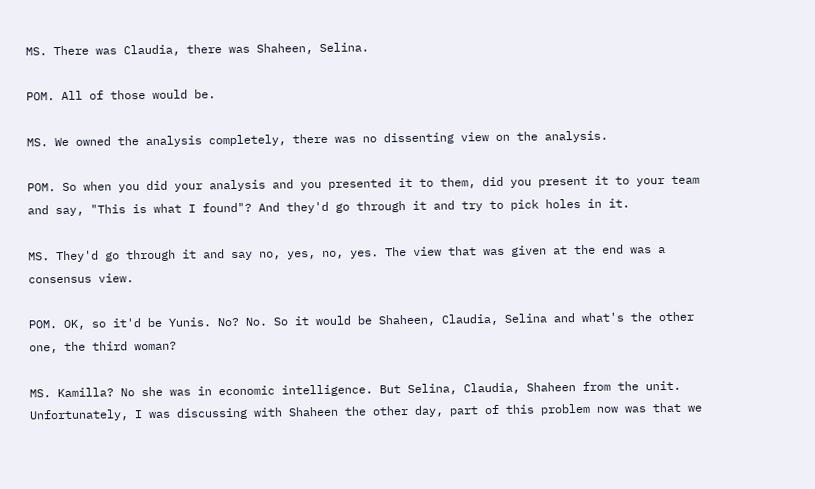MS. There was Claudia, there was Shaheen, Selina.

POM. All of those would be.

MS. We owned the analysis completely, there was no dissenting view on the analysis.

POM. So when you did your analysis and you presented it to them, did you present it to your team and say, "This is what I found"? And they'd go through it and try to pick holes in it.

MS. They'd go through it and say no, yes, no, yes. The view that was given at the end was a consensus view.

POM. OK, so it'd be Yunis. No? No. So it would be Shaheen, Claudia, Selina and what's the other one, the third woman?

MS. Kamilla? No she was in economic intelligence. But Selina, Claudia, Shaheen from the unit. Unfortunately, I was discussing with Shaheen the other day, part of this problem now was that we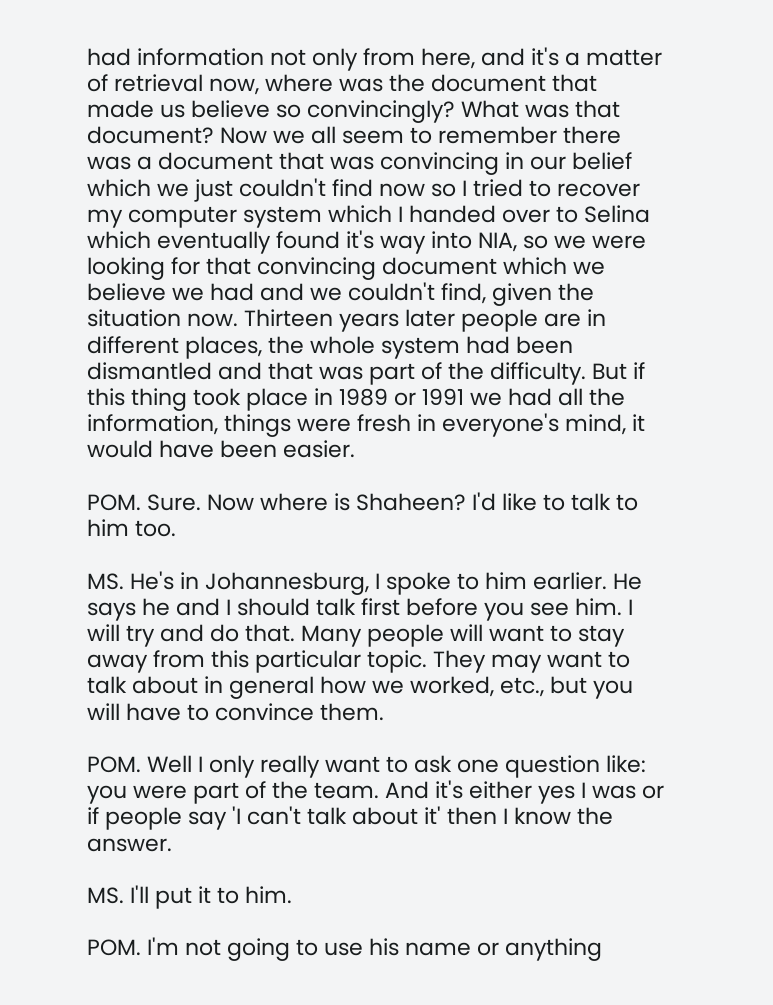had information not only from here, and it's a matter of retrieval now, where was the document that made us believe so convincingly? What was that document? Now we all seem to remember there was a document that was convincing in our belief which we just couldn't find now so I tried to recover my computer system which I handed over to Selina which eventually found it's way into NIA, so we were looking for that convincing document which we believe we had and we couldn't find, given the situation now. Thirteen years later people are in different places, the whole system had been dismantled and that was part of the difficulty. But if this thing took place in 1989 or 1991 we had all the information, things were fresh in everyone's mind, it would have been easier.

POM. Sure. Now where is Shaheen? I'd like to talk to him too.

MS. He's in Johannesburg, I spoke to him earlier. He says he and I should talk first before you see him. I will try and do that. Many people will want to stay away from this particular topic. They may want to talk about in general how we worked, etc., but you will have to convince them.

POM. Well I only really want to ask one question like: you were part of the team. And it's either yes I was or if people say 'I can't talk about it' then I know the answer.

MS. I'll put it to him.

POM. I'm not going to use his name or anything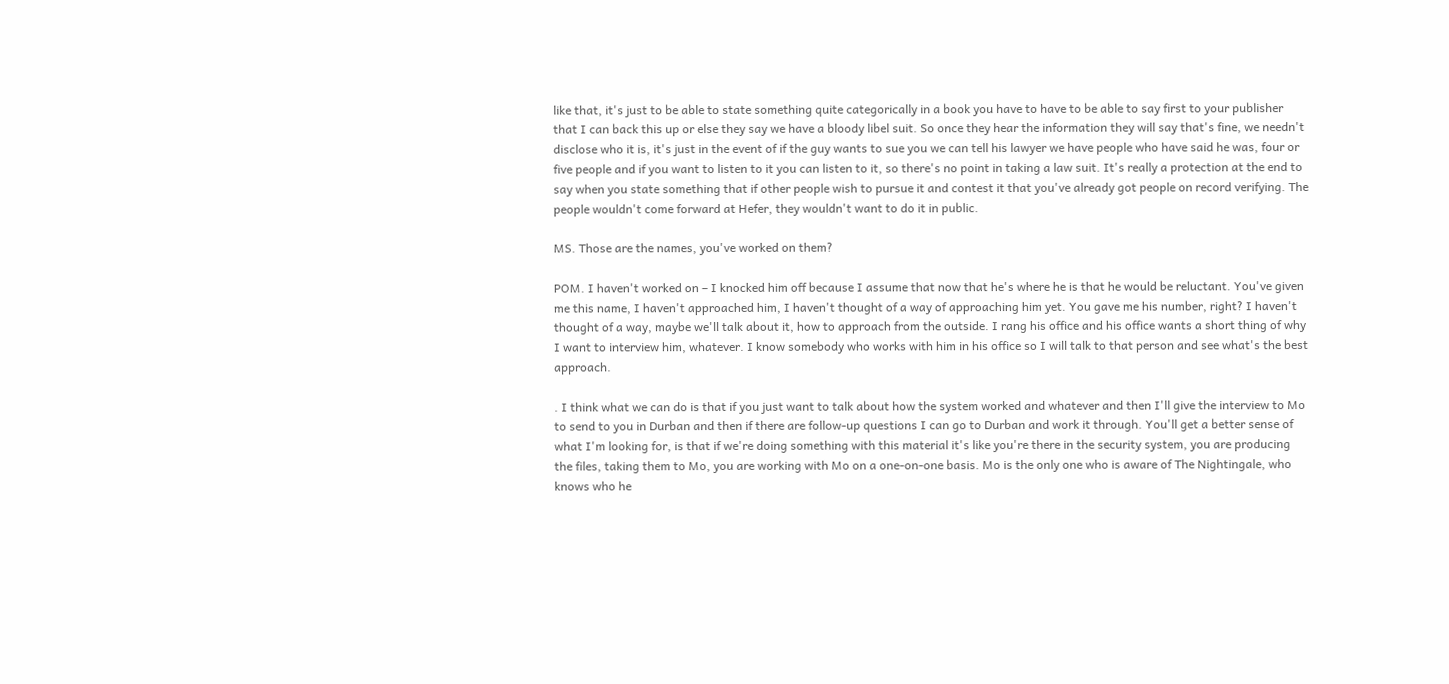like that, it's just to be able to state something quite categorically in a book you have to have to be able to say first to your publisher that I can back this up or else they say we have a bloody libel suit. So once they hear the information they will say that's fine, we needn't disclose who it is, it's just in the event of if the guy wants to sue you we can tell his lawyer we have people who have said he was, four or five people and if you want to listen to it you can listen to it, so there's no point in taking a law suit. It's really a protection at the end to say when you state something that if other people wish to pursue it and contest it that you've already got people on record verifying. The people wouldn't come forward at Hefer, they wouldn't want to do it in public.

MS. Those are the names, you've worked on them?

POM. I haven't worked on – I knocked him off because I assume that now that he's where he is that he would be reluctant. You've given me this name, I haven't approached him, I haven't thought of a way of approaching him yet. You gave me his number, right? I haven't thought of a way, maybe we'll talk about it, how to approach from the outside. I rang his office and his office wants a short thing of why I want to interview him, whatever. I know somebody who works with him in his office so I will talk to that person and see what's the best approach.

. I think what we can do is that if you just want to talk about how the system worked and whatever and then I'll give the interview to Mo to send to you in Durban and then if there are follow-up questions I can go to Durban and work it through. You'll get a better sense of what I'm looking for, is that if we're doing something with this material it's like you're there in the security system, you are producing the files, taking them to Mo, you are working with Mo on a one-on-one basis. Mo is the only one who is aware of The Nightingale, who knows who he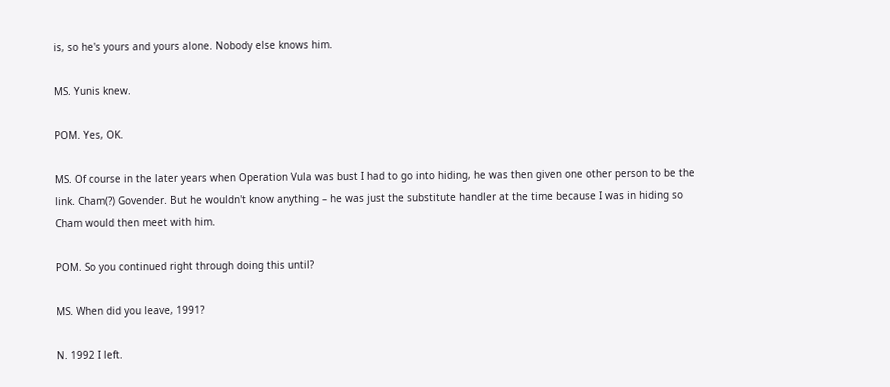is, so he's yours and yours alone. Nobody else knows him.

MS. Yunis knew.

POM. Yes, OK.

MS. Of course in the later years when Operation Vula was bust I had to go into hiding, he was then given one other person to be the link. Cham(?) Govender. But he wouldn't know anything – he was just the substitute handler at the time because I was in hiding so Cham would then meet with him.

POM. So you continued right through doing this until?

MS. When did you leave, 1991?

N. 1992 I left.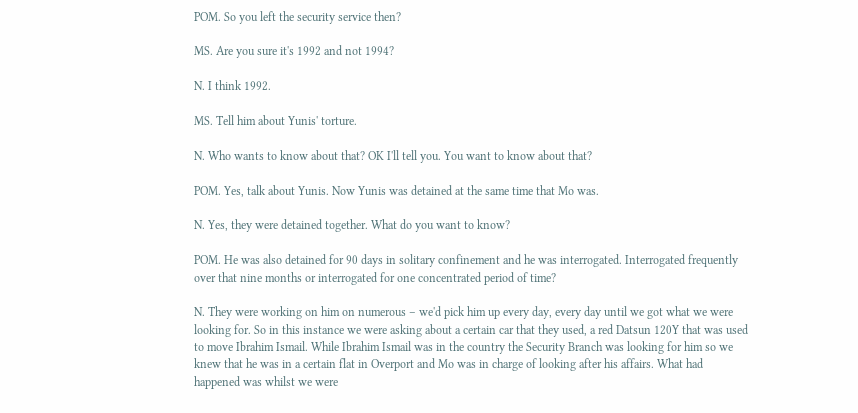POM. So you left the security service then?

MS. Are you sure it's 1992 and not 1994?

N. I think 1992.

MS. Tell him about Yunis' torture.

N. Who wants to know about that? OK I'll tell you. You want to know about that?

POM. Yes, talk about Yunis. Now Yunis was detained at the same time that Mo was.

N. Yes, they were detained together. What do you want to know?

POM. He was also detained for 90 days in solitary confinement and he was interrogated. Interrogated frequently over that nine months or interrogated for one concentrated period of time?

N. They were working on him on numerous – we'd pick him up every day, every day until we got what we were looking for. So in this instance we were asking about a certain car that they used, a red Datsun 120Y that was used to move Ibrahim Ismail. While Ibrahim Ismail was in the country the Security Branch was looking for him so we knew that he was in a certain flat in Overport and Mo was in charge of looking after his affairs. What had happened was whilst we were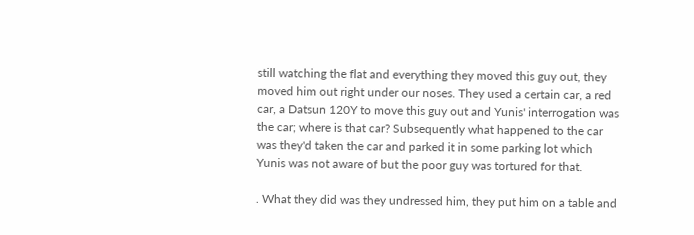still watching the flat and everything they moved this guy out, they moved him out right under our noses. They used a certain car, a red car, a Datsun 120Y to move this guy out and Yunis' interrogation was the car; where is that car? Subsequently what happened to the car was they'd taken the car and parked it in some parking lot which Yunis was not aware of but the poor guy was tortured for that.

. What they did was they undressed him, they put him on a table and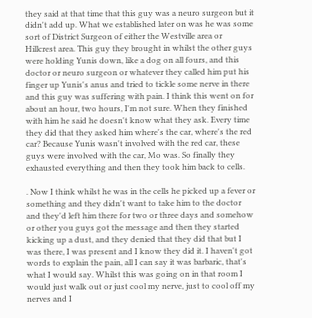they said at that time that this guy was a neuro surgeon but it didn't add up. What we established later on was he was some sort of District Surgeon of either the Westville area or Hillcrest area. This guy they brought in whilst the other guys were holding Yunis down, like a dog on all fours, and this doctor or neuro surgeon or whatever they called him put his finger up Yunis's anus and tried to tickle some nerve in there and this guy was suffering with pain. I think this went on for about an hour, two hours, I'm not sure. When they finished with him he said he doesn't know what they ask. Every time they did that they asked him where's the car, where's the red car? Because Yunis wasn't involved with the red car, these guys were involved with the car, Mo was. So finally they exhausted everything and then they took him back to cells.

. Now I think whilst he was in the cells he picked up a fever or something and they didn't want to take him to the doctor and they'd left him there for two or three days and somehow or other you guys got the message and then they started kicking up a dust, and they denied that they did that but I was there, I was present and I know they did it. I haven't got words to explain the pain, all I can say it was barbaric, that's what I would say. Whilst this was going on in that room I would just walk out or just cool my nerve, just to cool off my nerves and I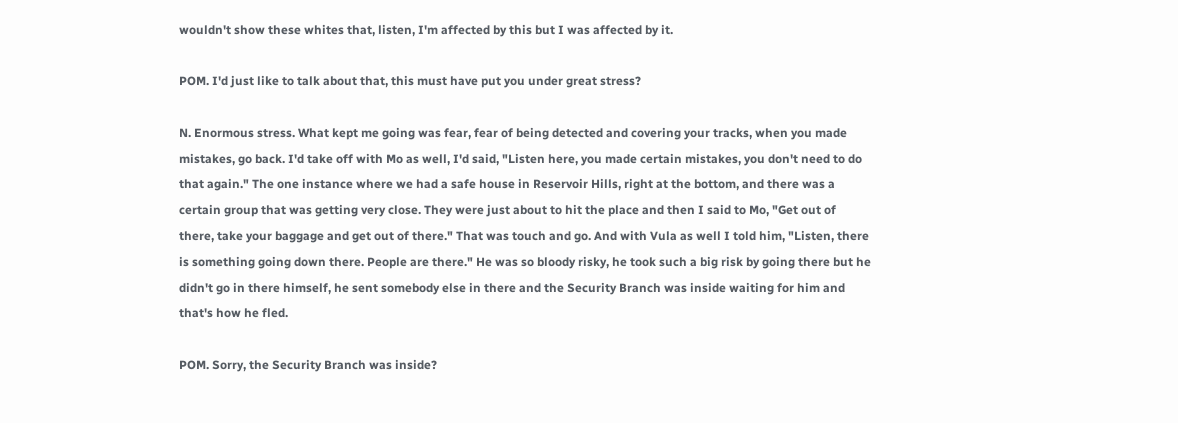wouldn't show these whites that, listen, I'm affected by this but I was affected by it.

POM. I'd just like to talk about that, this must have put you under great stress?

N. Enormous stress. What kept me going was fear, fear of being detected and covering your tracks, when you made mistakes, go back. I'd take off with Mo as well, I'd said, "Listen here, you made certain mistakes, you don't need to do that again." The one instance where we had a safe house in Reservoir Hills, right at the bottom, and there was a certain group that was getting very close. They were just about to hit the place and then I said to Mo, "Get out of there, take your baggage and get out of there." That was touch and go. And with Vula as well I told him, "Listen, there is something going down there. People are there." He was so bloody risky, he took such a big risk by going there but he didn't go in there himself, he sent somebody else in there and the Security Branch was inside waiting for him and that's how he fled.

POM. Sorry, the Security Branch was inside?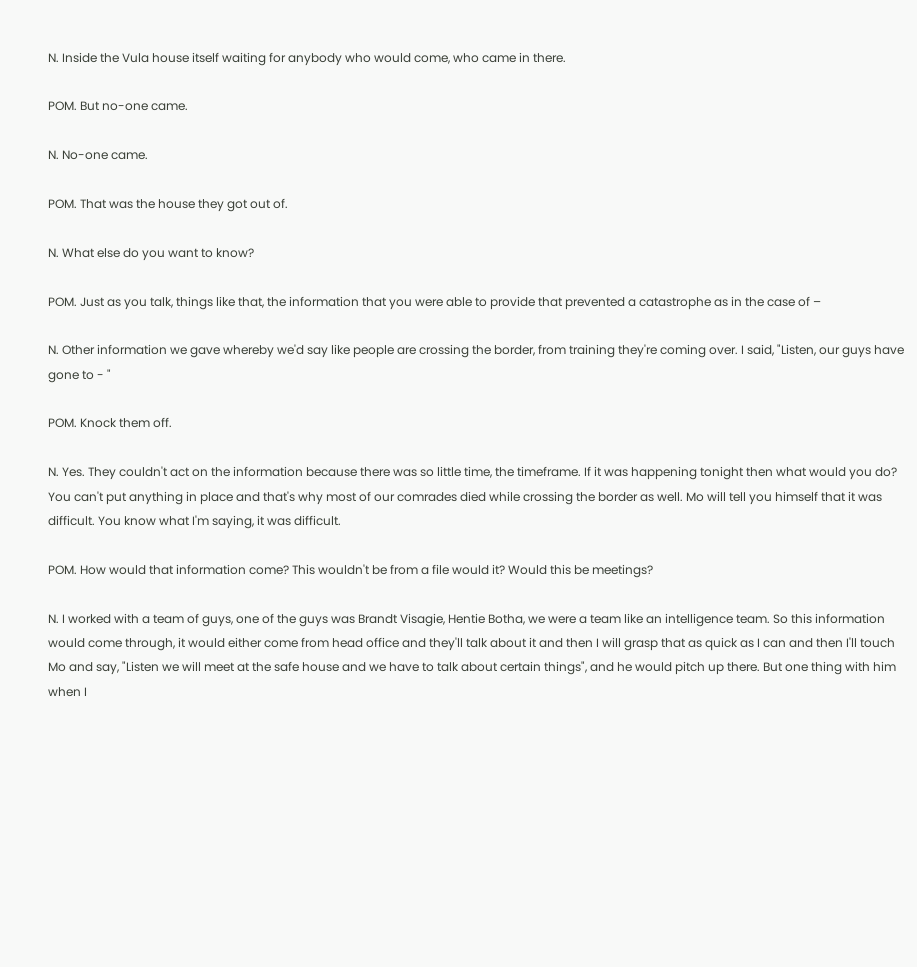N. Inside the Vula house itself waiting for anybody who would come, who came in there.

POM. But no-one came.

N. No-one came.

POM. That was the house they got out of.

N. What else do you want to know?

POM. Just as you talk, things like that, the information that you were able to provide that prevented a catastrophe as in the case of –

N. Other information we gave whereby we'd say like people are crossing the border, from training they're coming over. I said, "Listen, our guys have gone to - "

POM. Knock them off.

N. Yes. They couldn't act on the information because there was so little time, the timeframe. If it was happening tonight then what would you do? You can't put anything in place and that's why most of our comrades died while crossing the border as well. Mo will tell you himself that it was difficult. You know what I'm saying, it was difficult.

POM. How would that information come? This wouldn't be from a file would it? Would this be meetings?

N. I worked with a team of guys, one of the guys was Brandt Visagie, Hentie Botha, we were a team like an intelligence team. So this information would come through, it would either come from head office and they'll talk about it and then I will grasp that as quick as I can and then I'll touch Mo and say, "Listen we will meet at the safe house and we have to talk about certain things", and he would pitch up there. But one thing with him when I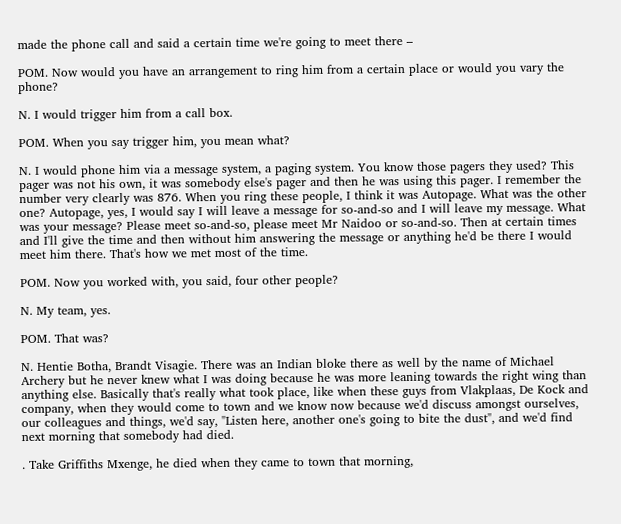made the phone call and said a certain time we're going to meet there –

POM. Now would you have an arrangement to ring him from a certain place or would you vary the phone?

N. I would trigger him from a call box.

POM. When you say trigger him, you mean what?

N. I would phone him via a message system, a paging system. You know those pagers they used? This pager was not his own, it was somebody else's pager and then he was using this pager. I remember the number very clearly was 876. When you ring these people, I think it was Autopage. What was the other one? Autopage, yes, I would say I will leave a message for so-and-so and I will leave my message. What was your message? Please meet so-and-so, please meet Mr Naidoo or so-and-so. Then at certain times and I'll give the time and then without him answering the message or anything he'd be there I would meet him there. That's how we met most of the time.

POM. Now you worked with, you said, four other people?

N. My team, yes.

POM. That was?

N. Hentie Botha, Brandt Visagie. There was an Indian bloke there as well by the name of Michael Archery but he never knew what I was doing because he was more leaning towards the right wing than anything else. Basically that's really what took place, like when these guys from Vlakplaas, De Kock and company, when they would come to town and we know now because we'd discuss amongst ourselves, our colleagues and things, we'd say, "Listen here, another one's going to bite the dust", and we'd find next morning that somebody had died.

. Take Griffiths Mxenge, he died when they came to town that morning,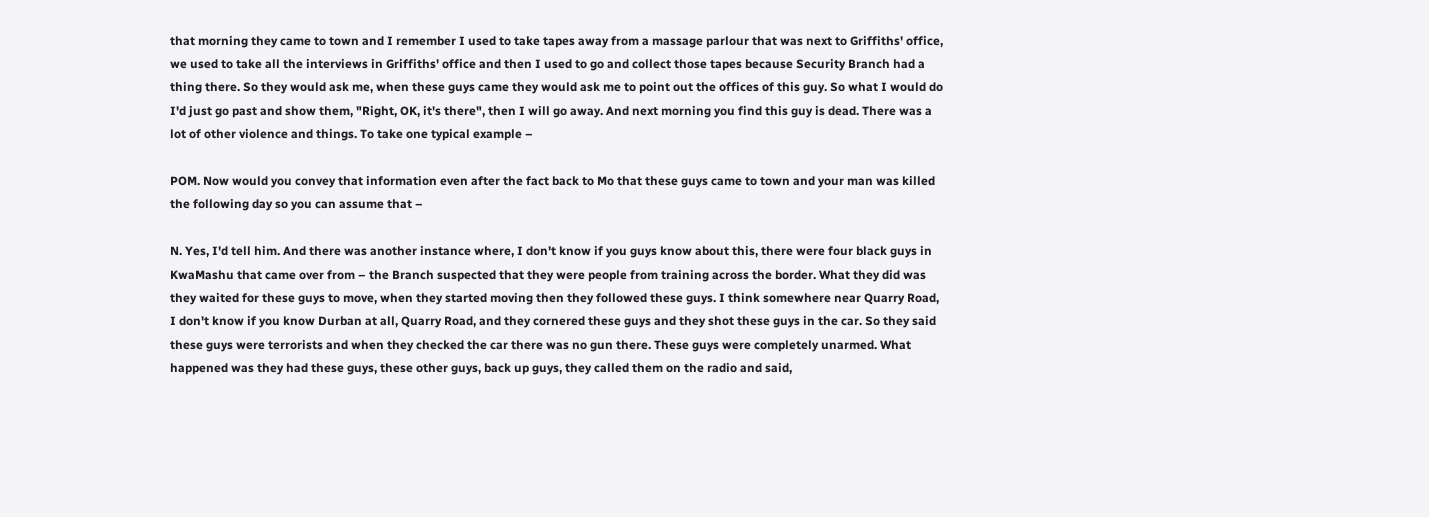that morning they came to town and I remember I used to take tapes away from a massage parlour that was next to Griffiths' office, we used to take all the interviews in Griffiths' office and then I used to go and collect those tapes because Security Branch had a thing there. So they would ask me, when these guys came they would ask me to point out the offices of this guy. So what I would do I'd just go past and show them, "Right, OK, it's there", then I will go away. And next morning you find this guy is dead. There was a lot of other violence and things. To take one typical example –

POM. Now would you convey that information even after the fact back to Mo that these guys came to town and your man was killed the following day so you can assume that –

N. Yes, I'd tell him. And there was another instance where, I don't know if you guys know about this, there were four black guys in KwaMashu that came over from – the Branch suspected that they were people from training across the border. What they did was they waited for these guys to move, when they started moving then they followed these guys. I think somewhere near Quarry Road, I don't know if you know Durban at all, Quarry Road, and they cornered these guys and they shot these guys in the car. So they said these guys were terrorists and when they checked the car there was no gun there. These guys were completely unarmed. What happened was they had these guys, these other guys, back up guys, they called them on the radio and said,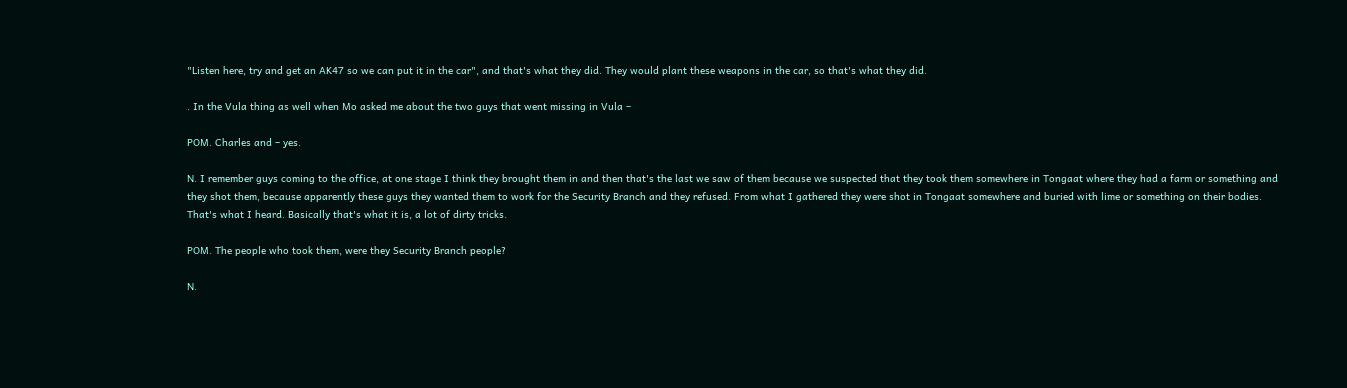"Listen here, try and get an AK47 so we can put it in the car", and that's what they did. They would plant these weapons in the car, so that's what they did.

. In the Vula thing as well when Mo asked me about the two guys that went missing in Vula –

POM. Charles and – yes.

N. I remember guys coming to the office, at one stage I think they brought them in and then that's the last we saw of them because we suspected that they took them somewhere in Tongaat where they had a farm or something and they shot them, because apparently these guys they wanted them to work for the Security Branch and they refused. From what I gathered they were shot in Tongaat somewhere and buried with lime or something on their bodies. That's what I heard. Basically that's what it is, a lot of dirty tricks.

POM. The people who took them, were they Security Branch people?

N.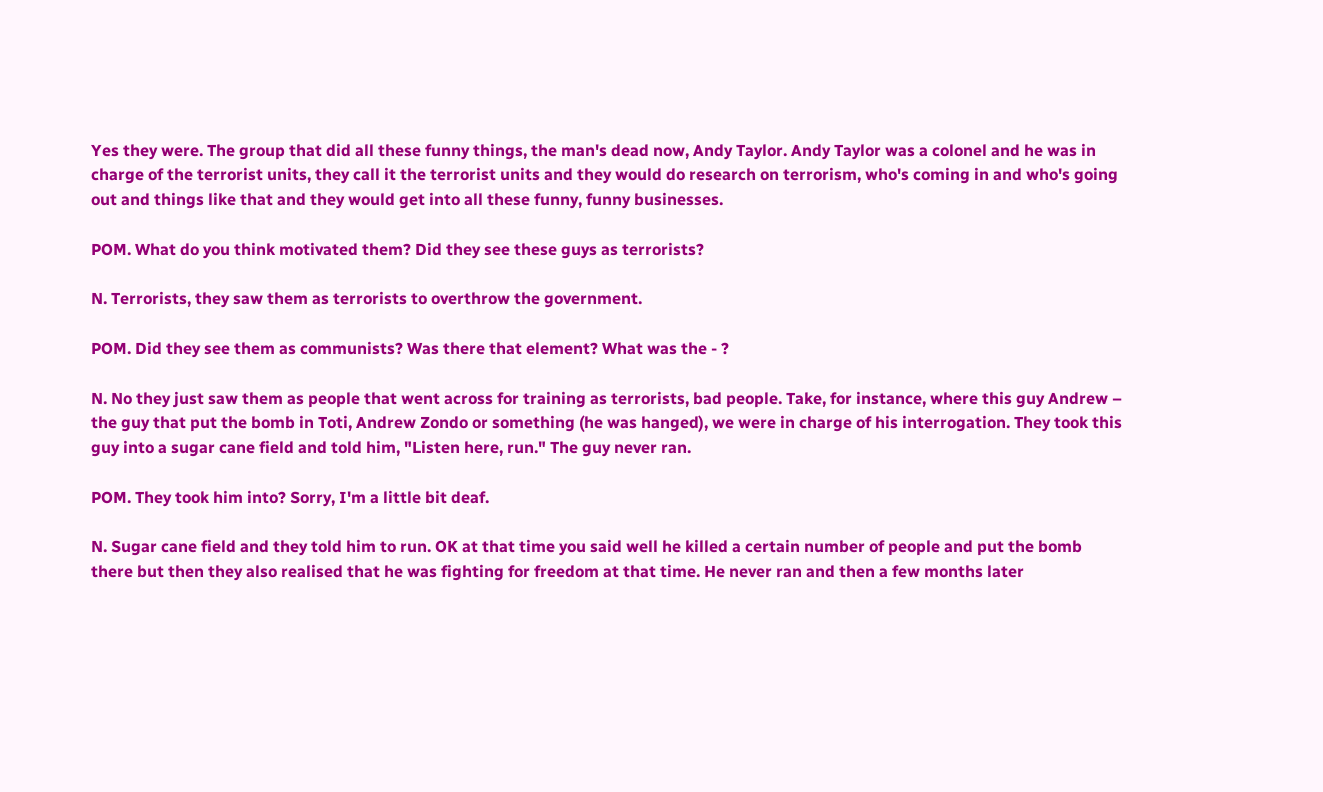Yes they were. The group that did all these funny things, the man's dead now, Andy Taylor. Andy Taylor was a colonel and he was in charge of the terrorist units, they call it the terrorist units and they would do research on terrorism, who's coming in and who's going out and things like that and they would get into all these funny, funny businesses.

POM. What do you think motivated them? Did they see these guys as terrorists?

N. Terrorists, they saw them as terrorists to overthrow the government.

POM. Did they see them as communists? Was there that element? What was the - ?

N. No they just saw them as people that went across for training as terrorists, bad people. Take, for instance, where this guy Andrew – the guy that put the bomb in Toti, Andrew Zondo or something (he was hanged), we were in charge of his interrogation. They took this guy into a sugar cane field and told him, "Listen here, run." The guy never ran.

POM. They took him into? Sorry, I'm a little bit deaf.

N. Sugar cane field and they told him to run. OK at that time you said well he killed a certain number of people and put the bomb there but then they also realised that he was fighting for freedom at that time. He never ran and then a few months later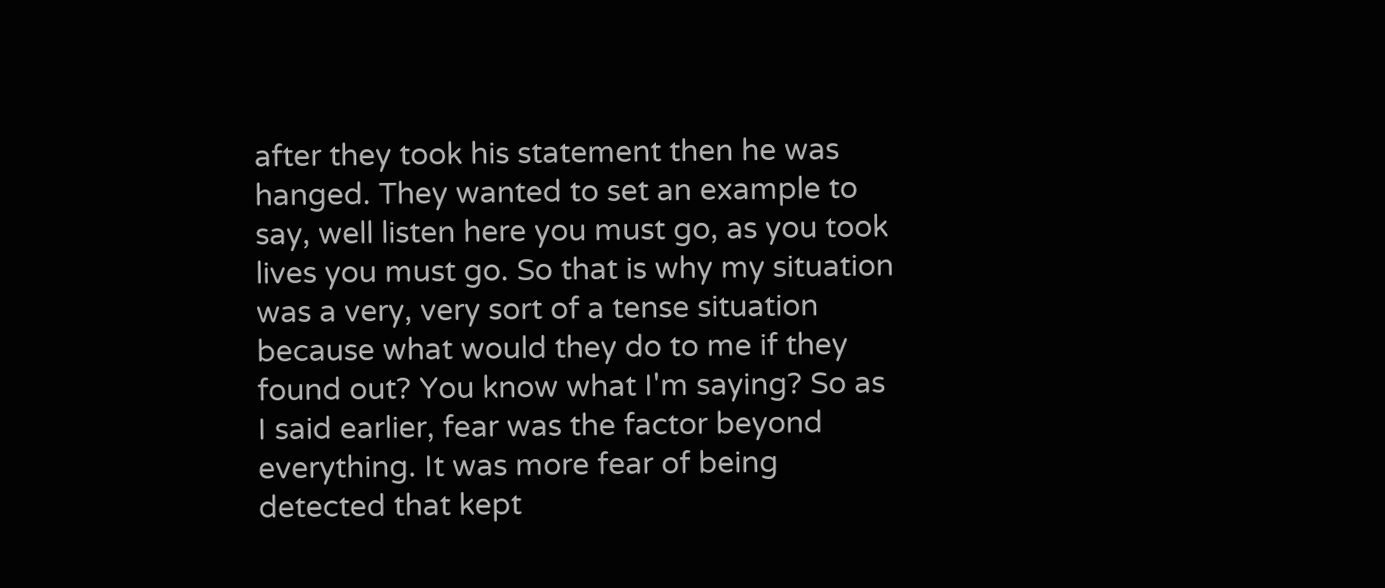after they took his statement then he was hanged. They wanted to set an example to say, well listen here you must go, as you took lives you must go. So that is why my situation was a very, very sort of a tense situation because what would they do to me if they found out? You know what I'm saying? So as I said earlier, fear was the factor beyond everything. It was more fear of being detected that kept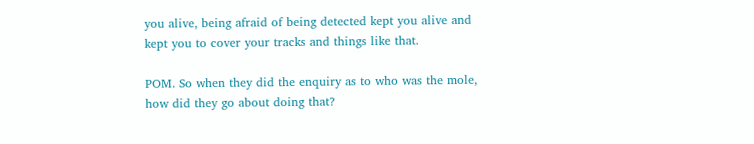you alive, being afraid of being detected kept you alive and kept you to cover your tracks and things like that.

POM. So when they did the enquiry as to who was the mole, how did they go about doing that?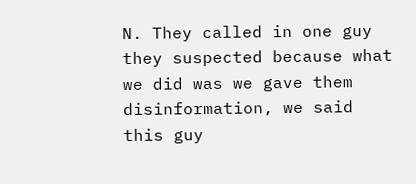N. They called in one guy they suspected because what we did was we gave them disinformation, we said this guy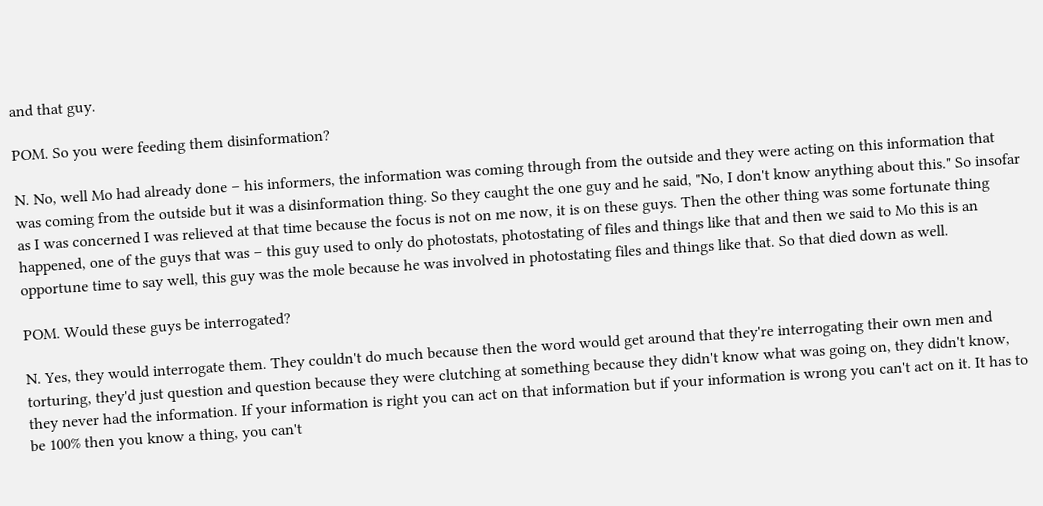and that guy.

POM. So you were feeding them disinformation?

N. No, well Mo had already done – his informers, the information was coming through from the outside and they were acting on this information that was coming from the outside but it was a disinformation thing. So they caught the one guy and he said, "No, I don't know anything about this." So insofar as I was concerned I was relieved at that time because the focus is not on me now, it is on these guys. Then the other thing was some fortunate thing happened, one of the guys that was – this guy used to only do photostats, photostating of files and things like that and then we said to Mo this is an opportune time to say well, this guy was the mole because he was involved in photostating files and things like that. So that died down as well.

POM. Would these guys be interrogated?

N. Yes, they would interrogate them. They couldn't do much because then the word would get around that they're interrogating their own men and torturing, they'd just question and question because they were clutching at something because they didn't know what was going on, they didn't know, they never had the information. If your information is right you can act on that information but if your information is wrong you can't act on it. It has to be 100% then you know a thing, you can't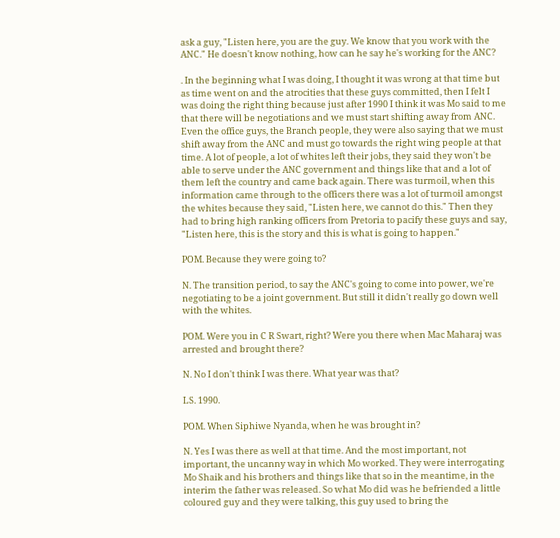ask a guy, "Listen here, you are the guy. We know that you work with the ANC." He doesn't know nothing, how can he say he's working for the ANC?

. In the beginning what I was doing, I thought it was wrong at that time but as time went on and the atrocities that these guys committed, then I felt I was doing the right thing because just after 1990 I think it was Mo said to me that there will be negotiations and we must start shifting away from ANC. Even the office guys, the Branch people, they were also saying that we must shift away from the ANC and must go towards the right wing people at that time. A lot of people, a lot of whites left their jobs, they said they won't be able to serve under the ANC government and things like that and a lot of them left the country and came back again. There was turmoil, when this information came through to the officers there was a lot of turmoil amongst the whites because they said, "Listen here, we cannot do this." Then they had to bring high ranking officers from Pretoria to pacify these guys and say, "Listen here, this is the story and this is what is going to happen."

POM. Because they were going to?

N. The transition period, to say the ANC's going to come into power, we're negotiating to be a joint government. But still it didn't really go down well with the whites.

POM. Were you in C R Swart, right? Were you there when Mac Maharaj was arrested and brought there?

N. No I don't think I was there. What year was that?

LS. 1990.

POM. When Siphiwe Nyanda, when he was brought in?

N. Yes I was there as well at that time. And the most important, not important, the uncanny way in which Mo worked. They were interrogating Mo Shaik and his brothers and things like that so in the meantime, in the interim the father was released. So what Mo did was he befriended a little coloured guy and they were talking, this guy used to bring the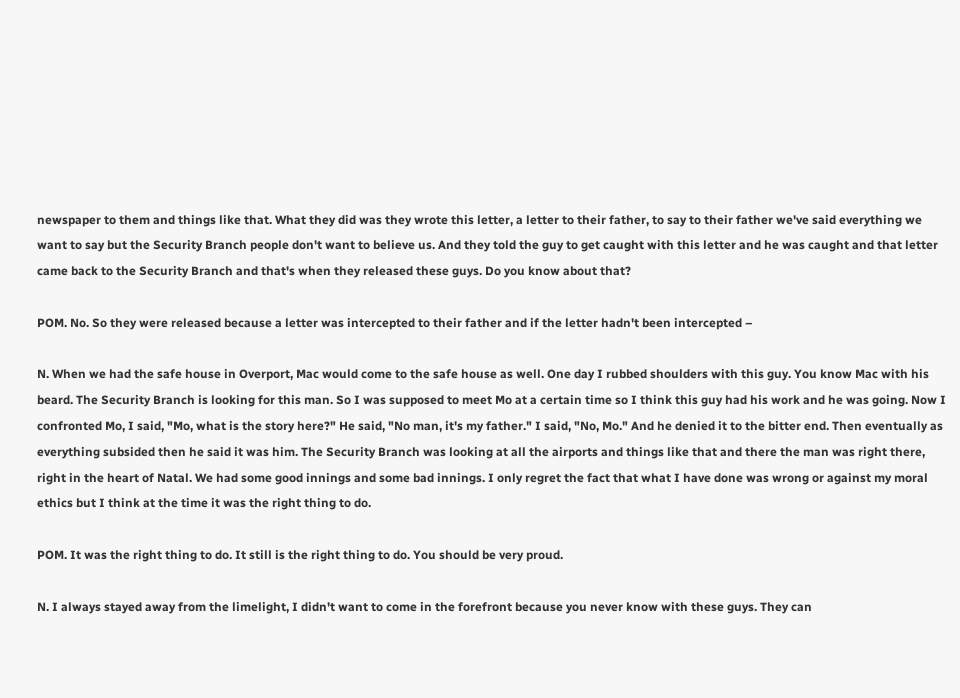newspaper to them and things like that. What they did was they wrote this letter, a letter to their father, to say to their father we've said everything we want to say but the Security Branch people don't want to believe us. And they told the guy to get caught with this letter and he was caught and that letter came back to the Security Branch and that's when they released these guys. Do you know about that?

POM. No. So they were released because a letter was intercepted to their father and if the letter hadn't been intercepted –

N. When we had the safe house in Overport, Mac would come to the safe house as well. One day I rubbed shoulders with this guy. You know Mac with his beard. The Security Branch is looking for this man. So I was supposed to meet Mo at a certain time so I think this guy had his work and he was going. Now I confronted Mo, I said, "Mo, what is the story here?" He said, "No man, it's my father." I said, "No, Mo." And he denied it to the bitter end. Then eventually as everything subsided then he said it was him. The Security Branch was looking at all the airports and things like that and there the man was right there, right in the heart of Natal. We had some good innings and some bad innings. I only regret the fact that what I have done was wrong or against my moral ethics but I think at the time it was the right thing to do.

POM. It was the right thing to do. It still is the right thing to do. You should be very proud.

N. I always stayed away from the limelight, I didn't want to come in the forefront because you never know with these guys. They can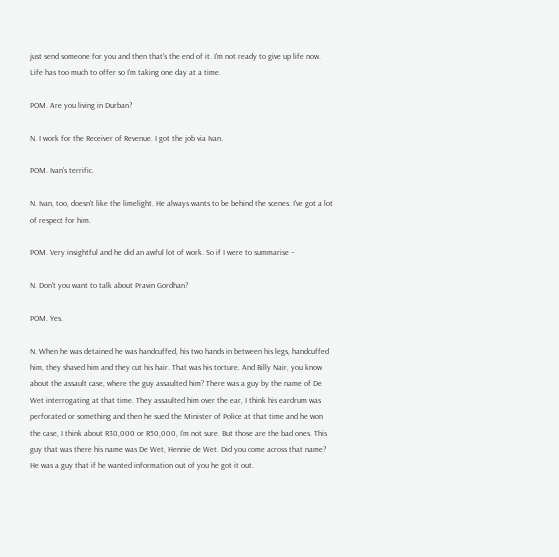just send someone for you and then that's the end of it. I'm not ready to give up life now. Life has too much to offer so I'm taking one day at a time.

POM. Are you living in Durban?

N. I work for the Receiver of Revenue. I got the job via Ivan.

POM. Ivan's terrific.

N. Ivan, too, doesn't like the limelight. He always wants to be behind the scenes. I've got a lot of respect for him.

POM. Very insightful and he did an awful lot of work. So if I were to summarise –

N. Don't you want to talk about Pravin Gordhan?

POM. Yes.

N. When he was detained he was handcuffed, his two hands in between his legs, handcuffed him, they shaved him and they cut his hair. That was his torture. And Billy Nair, you know about the assault case, where the guy assaulted him? There was a guy by the name of De Wet interrogating at that time. They assaulted him over the ear, I think his eardrum was perforated or something and then he sued the Minister of Police at that time and he won the case, I think about R30,000 or R50,000, I'm not sure. But those are the bad ones. This guy that was there his name was De Wet, Hennie de Wet. Did you come across that name? He was a guy that if he wanted information out of you he got it out.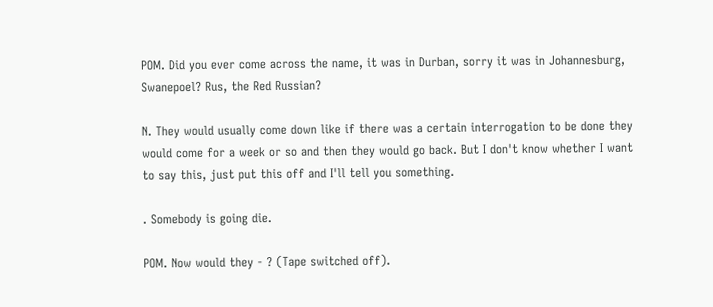POM. Did you ever come across the name, it was in Durban, sorry it was in Johannesburg, Swanepoel? Rus, the Red Russian?

N. They would usually come down like if there was a certain interrogation to be done they would come for a week or so and then they would go back. But I don't know whether I want to say this, just put this off and I'll tell you something.

. Somebody is going die.

POM. Now would they - ? (Tape switched off).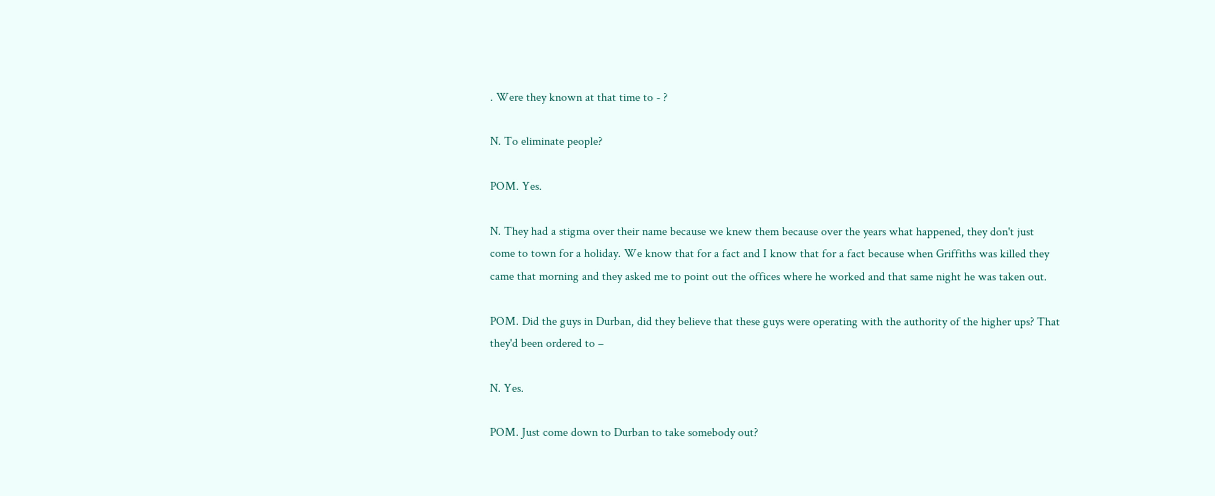. Were they known at that time to - ?

N. To eliminate people?

POM. Yes.

N. They had a stigma over their name because we knew them because over the years what happened, they don't just come to town for a holiday. We know that for a fact and I know that for a fact because when Griffiths was killed they came that morning and they asked me to point out the offices where he worked and that same night he was taken out.

POM. Did the guys in Durban, did they believe that these guys were operating with the authority of the higher ups? That they'd been ordered to –

N. Yes.

POM. Just come down to Durban to take somebody out?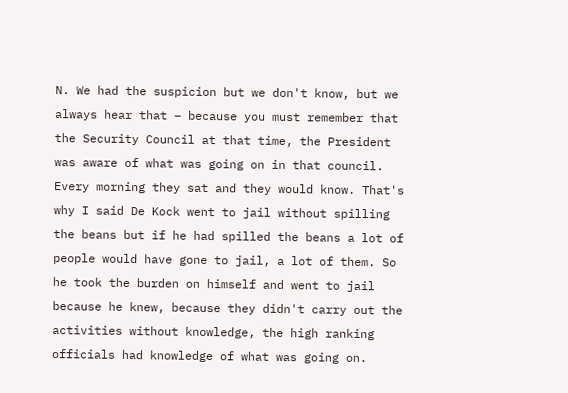N. We had the suspicion but we don't know, but we always hear that – because you must remember that the Security Council at that time, the President was aware of what was going on in that council. Every morning they sat and they would know. That's why I said De Kock went to jail without spilling the beans but if he had spilled the beans a lot of people would have gone to jail, a lot of them. So he took the burden on himself and went to jail because he knew, because they didn't carry out the activities without knowledge, the high ranking officials had knowledge of what was going on.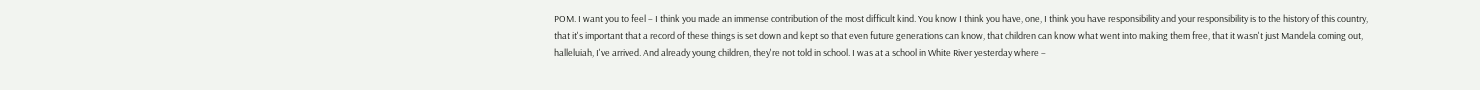POM. I want you to feel – I think you made an immense contribution of the most difficult kind. You know I think you have, one, I think you have responsibility and your responsibility is to the history of this country, that it's important that a record of these things is set down and kept so that even future generations can know, that children can know what went into making them free, that it wasn't just Mandela coming out, halleluiah, I've arrived. And already young children, they're not told in school. I was at a school in White River yesterday where –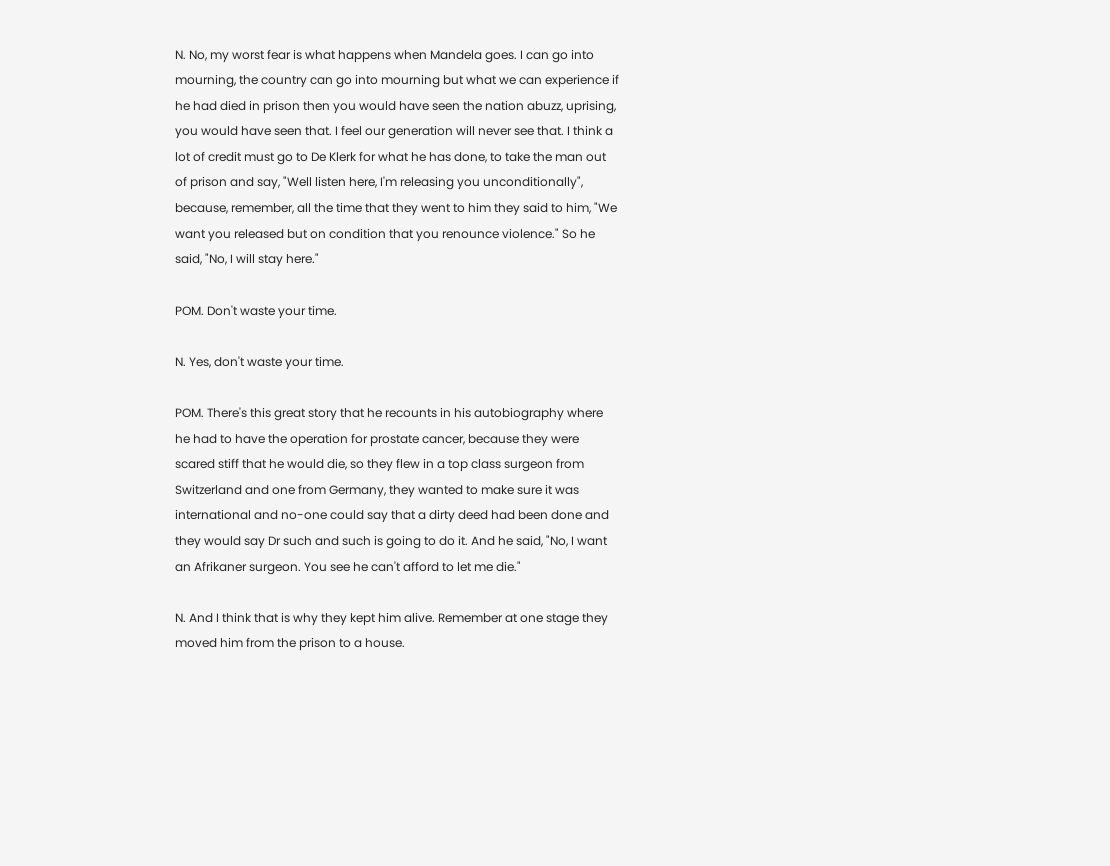N. No, my worst fear is what happens when Mandela goes. I can go into mourning, the country can go into mourning but what we can experience if he had died in prison then you would have seen the nation abuzz, uprising, you would have seen that. I feel our generation will never see that. I think a lot of credit must go to De Klerk for what he has done, to take the man out of prison and say, "Well listen here, I'm releasing you unconditionally", because, remember, all the time that they went to him they said to him, "We want you released but on condition that you renounce violence." So he said, "No, I will stay here."

POM. Don't waste your time.

N. Yes, don't waste your time.

POM. There's this great story that he recounts in his autobiography where he had to have the operation for prostate cancer, because they were scared stiff that he would die, so they flew in a top class surgeon from Switzerland and one from Germany, they wanted to make sure it was international and no-one could say that a dirty deed had been done and they would say Dr such and such is going to do it. And he said, "No, I want an Afrikaner surgeon. You see he can't afford to let me die."

N. And I think that is why they kept him alive. Remember at one stage they moved him from the prison to a house.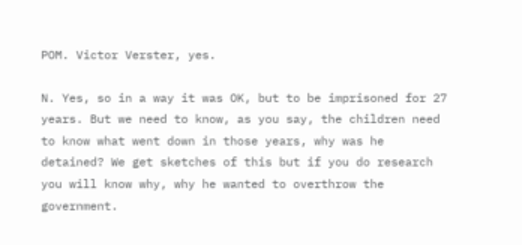POM. Victor Verster, yes.

N. Yes, so in a way it was OK, but to be imprisoned for 27 years. But we need to know, as you say, the children need to know what went down in those years, why was he detained? We get sketches of this but if you do research you will know why, why he wanted to overthrow the government.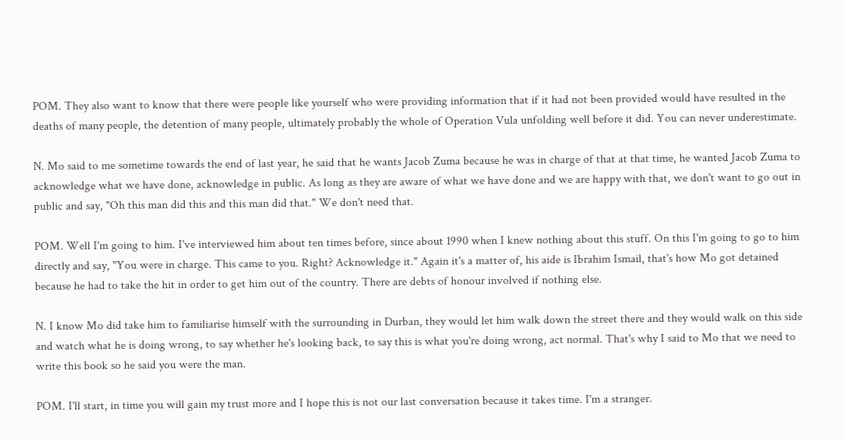POM. They also want to know that there were people like yourself who were providing information that if it had not been provided would have resulted in the deaths of many people, the detention of many people, ultimately probably the whole of Operation Vula unfolding well before it did. You can never underestimate.

N. Mo said to me sometime towards the end of last year, he said that he wants Jacob Zuma because he was in charge of that at that time, he wanted Jacob Zuma to acknowledge what we have done, acknowledge in public. As long as they are aware of what we have done and we are happy with that, we don't want to go out in public and say, "Oh this man did this and this man did that." We don't need that.

POM. Well I'm going to him. I've interviewed him about ten times before, since about 1990 when I knew nothing about this stuff. On this I'm going to go to him directly and say, "You were in charge. This came to you. Right? Acknowledge it." Again it's a matter of, his aide is Ibrahim Ismail, that's how Mo got detained because he had to take the hit in order to get him out of the country. There are debts of honour involved if nothing else.

N. I know Mo did take him to familiarise himself with the surrounding in Durban, they would let him walk down the street there and they would walk on this side and watch what he is doing wrong, to say whether he's looking back, to say this is what you're doing wrong, act normal. That's why I said to Mo that we need to write this book so he said you were the man.

POM. I'll start, in time you will gain my trust more and I hope this is not our last conversation because it takes time. I'm a stranger.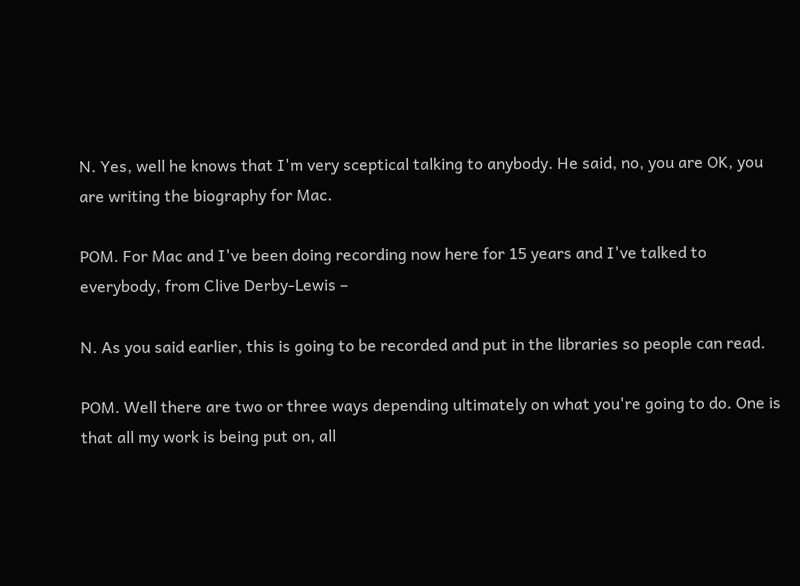N. Yes, well he knows that I'm very sceptical talking to anybody. He said, no, you are OK, you are writing the biography for Mac.

POM. For Mac and I've been doing recording now here for 15 years and I've talked to everybody, from Clive Derby-Lewis –

N. As you said earlier, this is going to be recorded and put in the libraries so people can read.

POM. Well there are two or three ways depending ultimately on what you're going to do. One is that all my work is being put on, all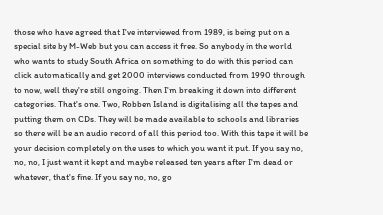those who have agreed that I've interviewed from 1989, is being put on a special site by M-Web but you can access it free. So anybody in the world who wants to study South Africa on something to do with this period can click automatically and get 2000 interviews conducted from 1990 through to now, well they're still ongoing. Then I'm breaking it down into different categories. That's one. Two, Robben Island is digitalising all the tapes and putting them on CDs. They will be made available to schools and libraries so there will be an audio record of all this period too. With this tape it will be your decision completely on the uses to which you want it put. If you say no, no, no, I just want it kept and maybe released ten years after I'm dead or whatever, that's fine. If you say no, no, go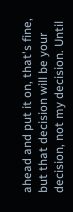ahead and put it on, that's fine, but that decision will be your decision, not my decision. Until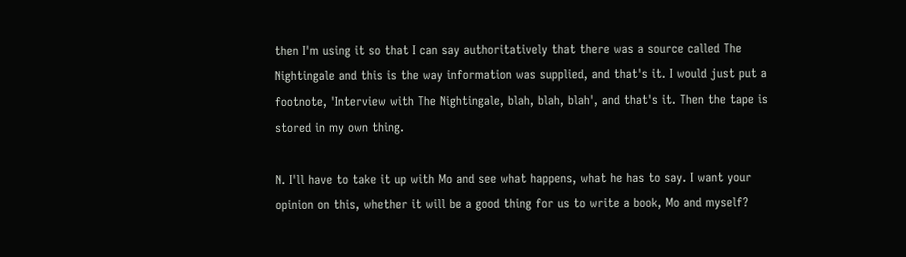then I'm using it so that I can say authoritatively that there was a source called The Nightingale and this is the way information was supplied, and that's it. I would just put a footnote, 'Interview with The Nightingale, blah, blah, blah', and that's it. Then the tape is stored in my own thing.

N. I'll have to take it up with Mo and see what happens, what he has to say. I want your opinion on this, whether it will be a good thing for us to write a book, Mo and myself?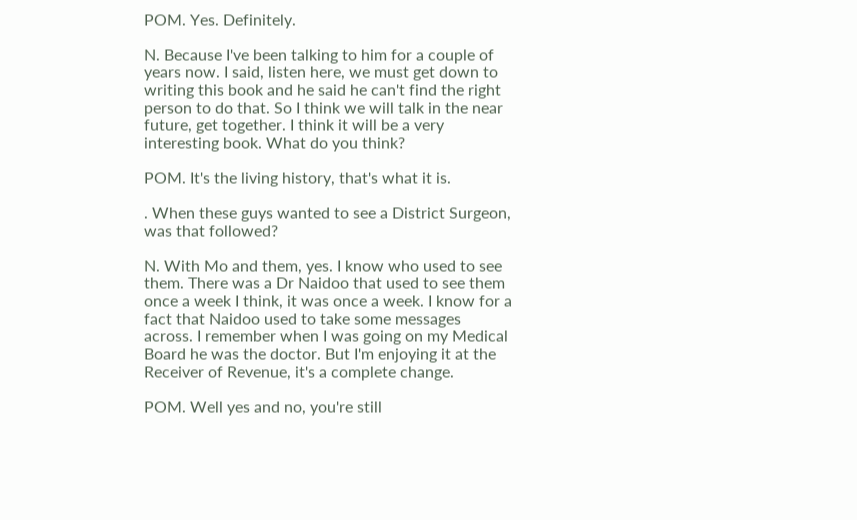POM. Yes. Definitely.

N. Because I've been talking to him for a couple of years now. I said, listen here, we must get down to writing this book and he said he can't find the right person to do that. So I think we will talk in the near future, get together. I think it will be a very interesting book. What do you think?

POM. It's the living history, that's what it is.

. When these guys wanted to see a District Surgeon, was that followed?

N. With Mo and them, yes. I know who used to see them. There was a Dr Naidoo that used to see them once a week I think, it was once a week. I know for a fact that Naidoo used to take some messages across. I remember when I was going on my Medical Board he was the doctor. But I'm enjoying it at the Receiver of Revenue, it's a complete change.

POM. Well yes and no, you're still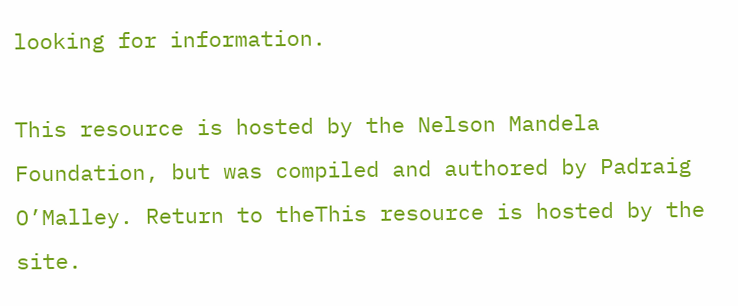looking for information.

This resource is hosted by the Nelson Mandela Foundation, but was compiled and authored by Padraig O’Malley. Return to theThis resource is hosted by the site.